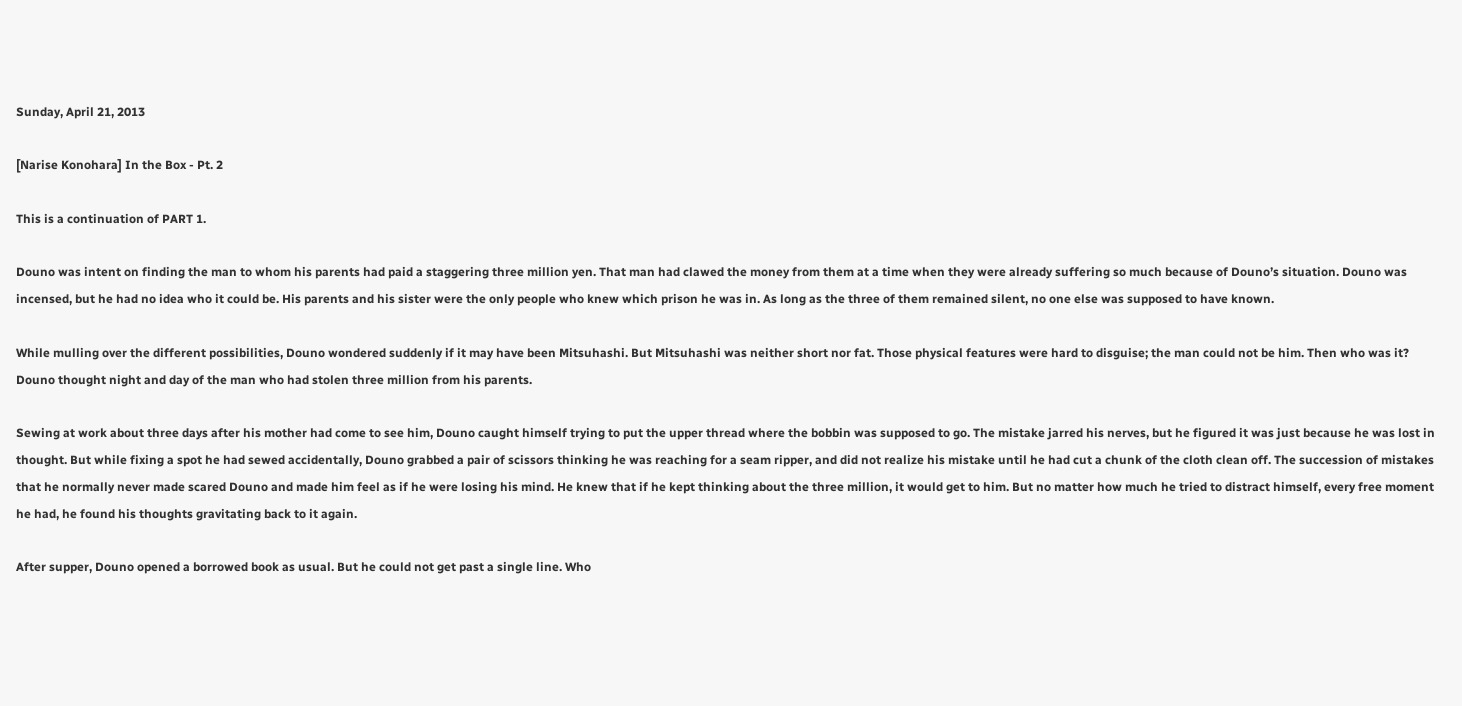Sunday, April 21, 2013

[Narise Konohara] In the Box - Pt. 2

This is a continuation of PART 1.

Douno was intent on finding the man to whom his parents had paid a staggering three million yen. That man had clawed the money from them at a time when they were already suffering so much because of Douno’s situation. Douno was incensed, but he had no idea who it could be. His parents and his sister were the only people who knew which prison he was in. As long as the three of them remained silent, no one else was supposed to have known.

While mulling over the different possibilities, Douno wondered suddenly if it may have been Mitsuhashi. But Mitsuhashi was neither short nor fat. Those physical features were hard to disguise; the man could not be him. Then who was it? Douno thought night and day of the man who had stolen three million from his parents.

Sewing at work about three days after his mother had come to see him, Douno caught himself trying to put the upper thread where the bobbin was supposed to go. The mistake jarred his nerves, but he figured it was just because he was lost in thought. But while fixing a spot he had sewed accidentally, Douno grabbed a pair of scissors thinking he was reaching for a seam ripper, and did not realize his mistake until he had cut a chunk of the cloth clean off. The succession of mistakes that he normally never made scared Douno and made him feel as if he were losing his mind. He knew that if he kept thinking about the three million, it would get to him. But no matter how much he tried to distract himself, every free moment he had, he found his thoughts gravitating back to it again.

After supper, Douno opened a borrowed book as usual. But he could not get past a single line. Who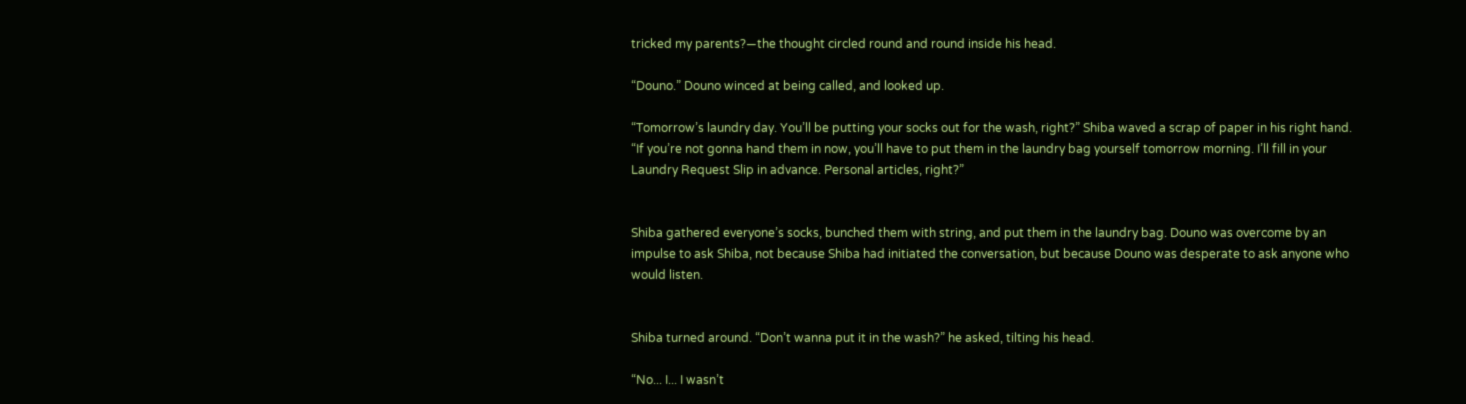tricked my parents?―the thought circled round and round inside his head.

“Douno.” Douno winced at being called, and looked up.

“Tomorrow’s laundry day. You’ll be putting your socks out for the wash, right?” Shiba waved a scrap of paper in his right hand. “If you’re not gonna hand them in now, you’ll have to put them in the laundry bag yourself tomorrow morning. I’ll fill in your Laundry Request Slip in advance. Personal articles, right?”


Shiba gathered everyone’s socks, bunched them with string, and put them in the laundry bag. Douno was overcome by an impulse to ask Shiba, not because Shiba had initiated the conversation, but because Douno was desperate to ask anyone who would listen.


Shiba turned around. “Don’t wanna put it in the wash?” he asked, tilting his head.

“No... I... I wasn’t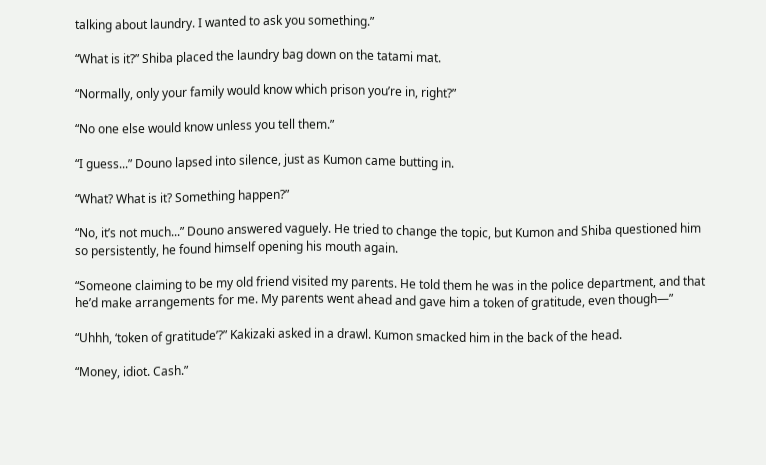talking about laundry. I wanted to ask you something.”

“What is it?” Shiba placed the laundry bag down on the tatami mat.

“Normally, only your family would know which prison you’re in, right?”

“No one else would know unless you tell them.”

“I guess...” Douno lapsed into silence, just as Kumon came butting in.

“What? What is it? Something happen?”

“No, it’s not much...” Douno answered vaguely. He tried to change the topic, but Kumon and Shiba questioned him so persistently, he found himself opening his mouth again.

“Someone claiming to be my old friend visited my parents. He told them he was in the police department, and that he’d make arrangements for me. My parents went ahead and gave him a token of gratitude, even though―”

“Uhhh, ‘token of gratitude’?” Kakizaki asked in a drawl. Kumon smacked him in the back of the head.

“Money, idiot. Cash.”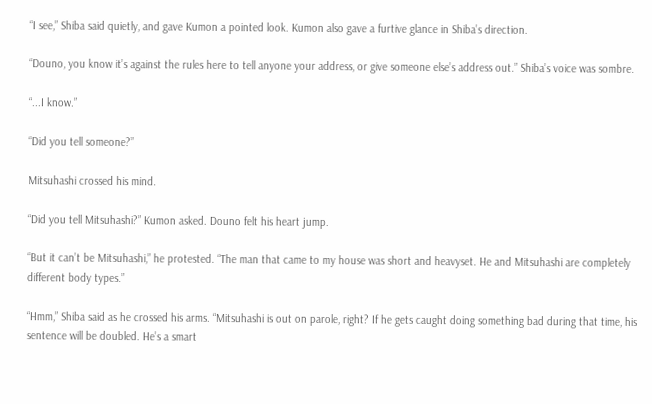“I see,” Shiba said quietly, and gave Kumon a pointed look. Kumon also gave a furtive glance in Shiba’s direction.

“Douno, you know it’s against the rules here to tell anyone your address, or give someone else’s address out.” Shiba’s voice was sombre.

“...I know.”

“Did you tell someone?”

Mitsuhashi crossed his mind.

“Did you tell Mitsuhashi?” Kumon asked. Douno felt his heart jump.

“But it can’t be Mitsuhashi,” he protested. “The man that came to my house was short and heavyset. He and Mitsuhashi are completely different body types.”

“Hmm,” Shiba said as he crossed his arms. “Mitsuhashi is out on parole, right? If he gets caught doing something bad during that time, his sentence will be doubled. He’s a smart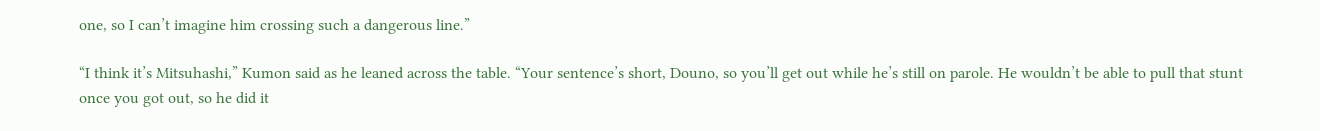one, so I can’t imagine him crossing such a dangerous line.”

“I think it’s Mitsuhashi,” Kumon said as he leaned across the table. “Your sentence’s short, Douno, so you’ll get out while he’s still on parole. He wouldn’t be able to pull that stunt once you got out, so he did it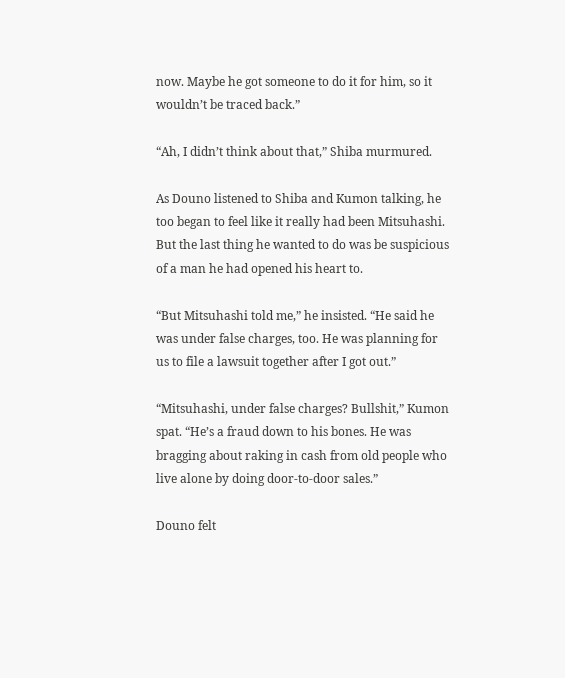now. Maybe he got someone to do it for him, so it wouldn’t be traced back.”

“Ah, I didn’t think about that,” Shiba murmured.

As Douno listened to Shiba and Kumon talking, he too began to feel like it really had been Mitsuhashi. But the last thing he wanted to do was be suspicious of a man he had opened his heart to.

“But Mitsuhashi told me,” he insisted. “He said he was under false charges, too. He was planning for us to file a lawsuit together after I got out.”

“Mitsuhashi, under false charges? Bullshit,” Kumon spat. “He’s a fraud down to his bones. He was bragging about raking in cash from old people who live alone by doing door-to-door sales.”

Douno felt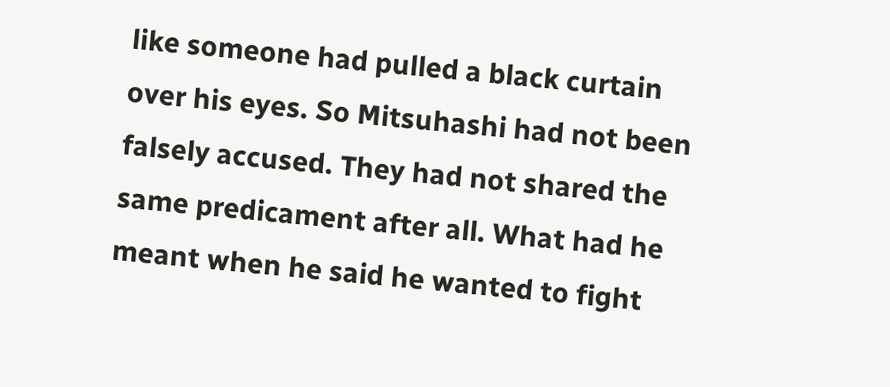like someone had pulled a black curtain over his eyes. So Mitsuhashi had not been falsely accused. They had not shared the same predicament after all. What had he meant when he said he wanted to fight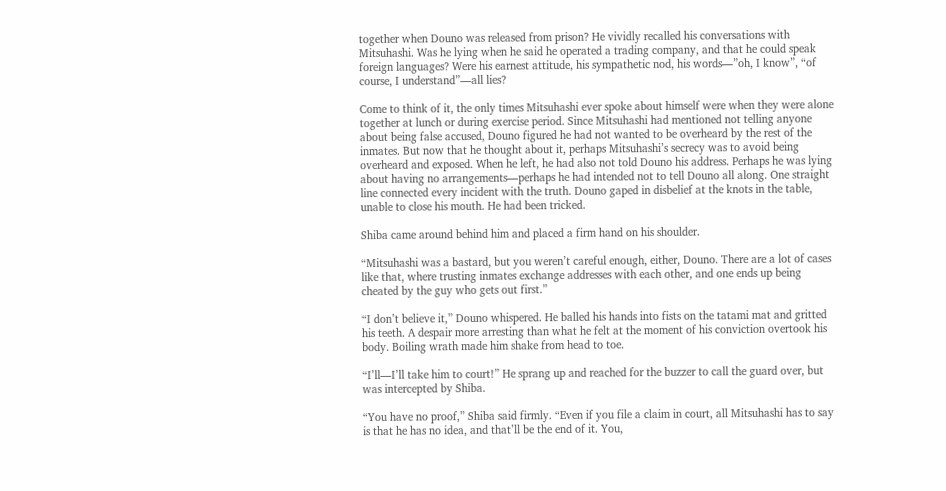together when Douno was released from prison? He vividly recalled his conversations with Mitsuhashi. Was he lying when he said he operated a trading company, and that he could speak foreign languages? Were his earnest attitude, his sympathetic nod, his words―”oh, I know”, “of course, I understand”―all lies?

Come to think of it, the only times Mitsuhashi ever spoke about himself were when they were alone together at lunch or during exercise period. Since Mitsuhashi had mentioned not telling anyone about being false accused, Douno figured he had not wanted to be overheard by the rest of the inmates. But now that he thought about it, perhaps Mitsuhashi’s secrecy was to avoid being overheard and exposed. When he left, he had also not told Douno his address. Perhaps he was lying about having no arrangements―perhaps he had intended not to tell Douno all along. One straight line connected every incident with the truth. Douno gaped in disbelief at the knots in the table, unable to close his mouth. He had been tricked.

Shiba came around behind him and placed a firm hand on his shoulder.

“Mitsuhashi was a bastard, but you weren’t careful enough, either, Douno. There are a lot of cases like that, where trusting inmates exchange addresses with each other, and one ends up being cheated by the guy who gets out first.”

“I don’t believe it,” Douno whispered. He balled his hands into fists on the tatami mat and gritted his teeth. A despair more arresting than what he felt at the moment of his conviction overtook his body. Boiling wrath made him shake from head to toe.

“I’ll―I’ll take him to court!” He sprang up and reached for the buzzer to call the guard over, but was intercepted by Shiba.

“You have no proof,” Shiba said firmly. “Even if you file a claim in court, all Mitsuhashi has to say is that he has no idea, and that’ll be the end of it. You,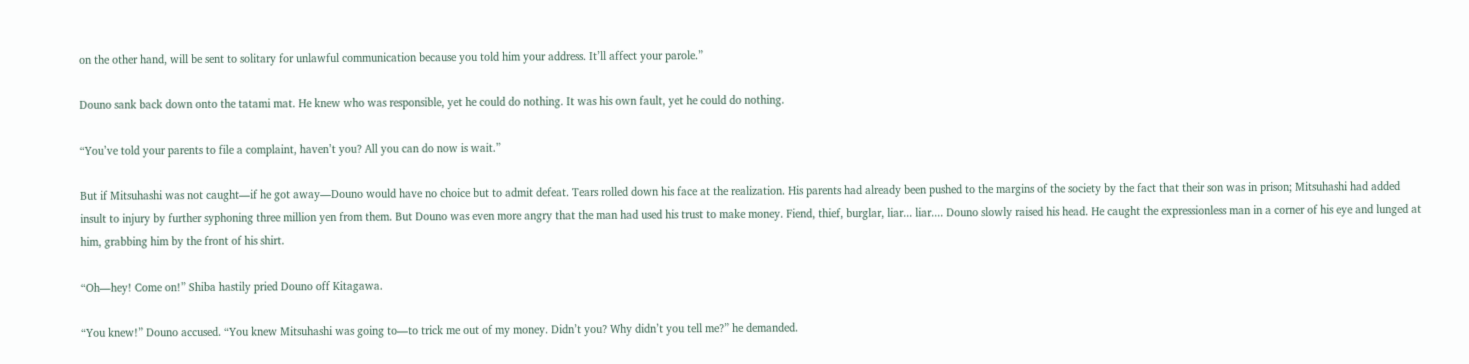on the other hand, will be sent to solitary for unlawful communication because you told him your address. It’ll affect your parole.”

Douno sank back down onto the tatami mat. He knew who was responsible, yet he could do nothing. It was his own fault, yet he could do nothing.

“You’ve told your parents to file a complaint, haven’t you? All you can do now is wait.”

But if Mitsuhashi was not caught―if he got away―Douno would have no choice but to admit defeat. Tears rolled down his face at the realization. His parents had already been pushed to the margins of the society by the fact that their son was in prison; Mitsuhashi had added insult to injury by further syphoning three million yen from them. But Douno was even more angry that the man had used his trust to make money. Fiend, thief, burglar, liar... liar.... Douno slowly raised his head. He caught the expressionless man in a corner of his eye and lunged at him, grabbing him by the front of his shirt.

“Oh―hey! Come on!” Shiba hastily pried Douno off Kitagawa.

“You knew!” Douno accused. “You knew Mitsuhashi was going to―to trick me out of my money. Didn’t you? Why didn’t you tell me?” he demanded.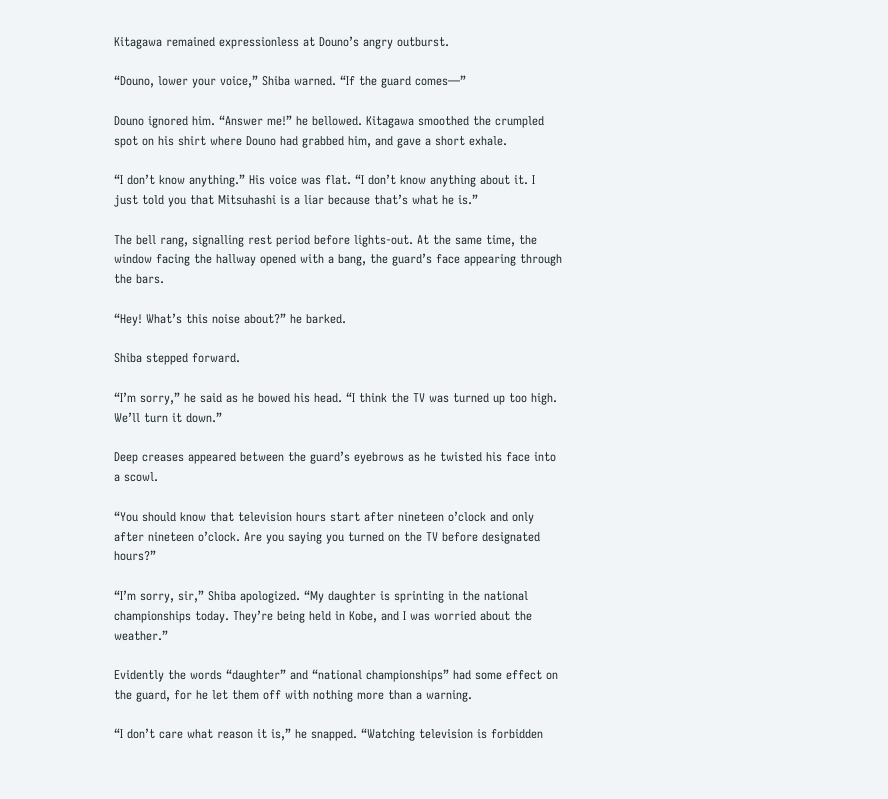Kitagawa remained expressionless at Douno’s angry outburst.

“Douno, lower your voice,” Shiba warned. “If the guard comes―”

Douno ignored him. “Answer me!” he bellowed. Kitagawa smoothed the crumpled spot on his shirt where Douno had grabbed him, and gave a short exhale.

“I don’t know anything.” His voice was flat. “I don’t know anything about it. I just told you that Mitsuhashi is a liar because that’s what he is.”

The bell rang, signalling rest period before lights-out. At the same time, the window facing the hallway opened with a bang, the guard’s face appearing through the bars.

“Hey! What’s this noise about?” he barked.

Shiba stepped forward.

“I’m sorry,” he said as he bowed his head. “I think the TV was turned up too high. We’ll turn it down.”

Deep creases appeared between the guard’s eyebrows as he twisted his face into a scowl.

“You should know that television hours start after nineteen o’clock and only after nineteen o’clock. Are you saying you turned on the TV before designated hours?”

“I’m sorry, sir,” Shiba apologized. “My daughter is sprinting in the national championships today. They’re being held in Kobe, and I was worried about the weather.”

Evidently the words “daughter” and “national championships” had some effect on the guard, for he let them off with nothing more than a warning.

“I don’t care what reason it is,” he snapped. “Watching television is forbidden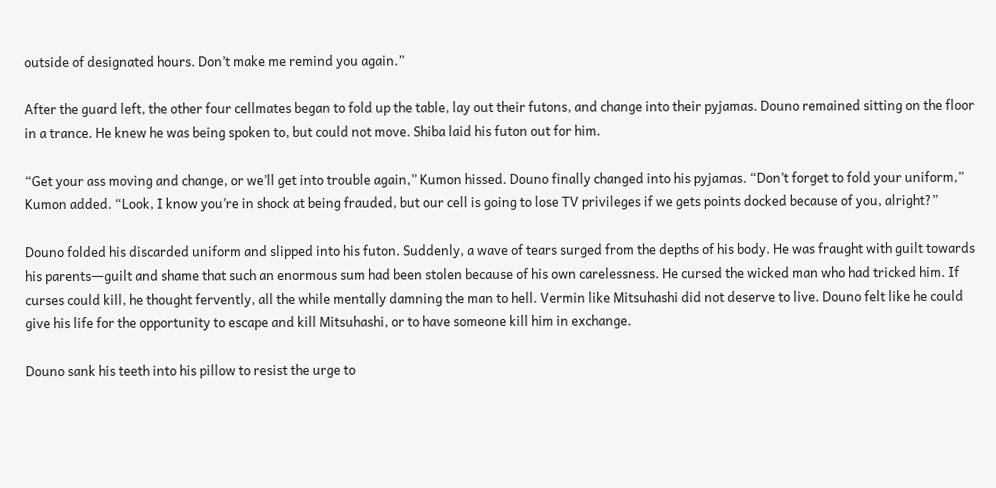outside of designated hours. Don’t make me remind you again.”

After the guard left, the other four cellmates began to fold up the table, lay out their futons, and change into their pyjamas. Douno remained sitting on the floor in a trance. He knew he was being spoken to, but could not move. Shiba laid his futon out for him.

“Get your ass moving and change, or we’ll get into trouble again,” Kumon hissed. Douno finally changed into his pyjamas. “Don’t forget to fold your uniform,” Kumon added. “Look, I know you’re in shock at being frauded, but our cell is going to lose TV privileges if we gets points docked because of you, alright?”

Douno folded his discarded uniform and slipped into his futon. Suddenly, a wave of tears surged from the depths of his body. He was fraught with guilt towards his parents―guilt and shame that such an enormous sum had been stolen because of his own carelessness. He cursed the wicked man who had tricked him. If curses could kill, he thought fervently, all the while mentally damning the man to hell. Vermin like Mitsuhashi did not deserve to live. Douno felt like he could give his life for the opportunity to escape and kill Mitsuhashi, or to have someone kill him in exchange.

Douno sank his teeth into his pillow to resist the urge to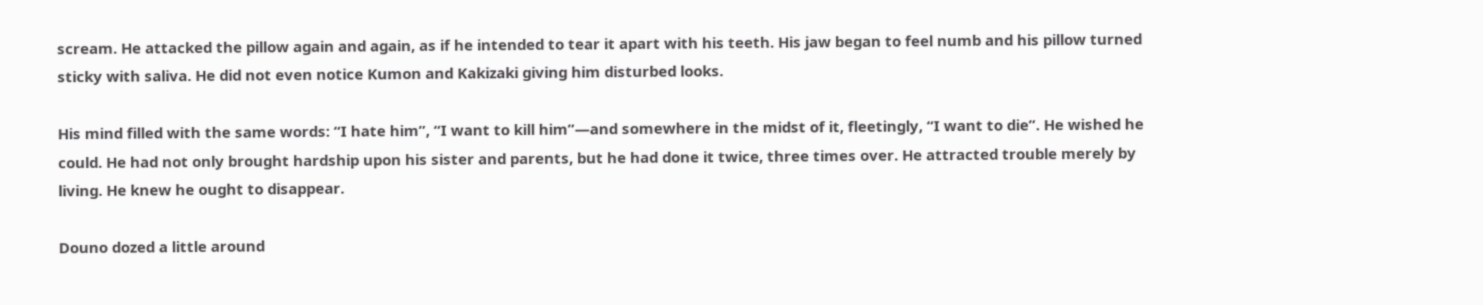scream. He attacked the pillow again and again, as if he intended to tear it apart with his teeth. His jaw began to feel numb and his pillow turned sticky with saliva. He did not even notice Kumon and Kakizaki giving him disturbed looks.

His mind filled with the same words: “I hate him”, “I want to kill him”―and somewhere in the midst of it, fleetingly, “I want to die”. He wished he could. He had not only brought hardship upon his sister and parents, but he had done it twice, three times over. He attracted trouble merely by living. He knew he ought to disappear.

Douno dozed a little around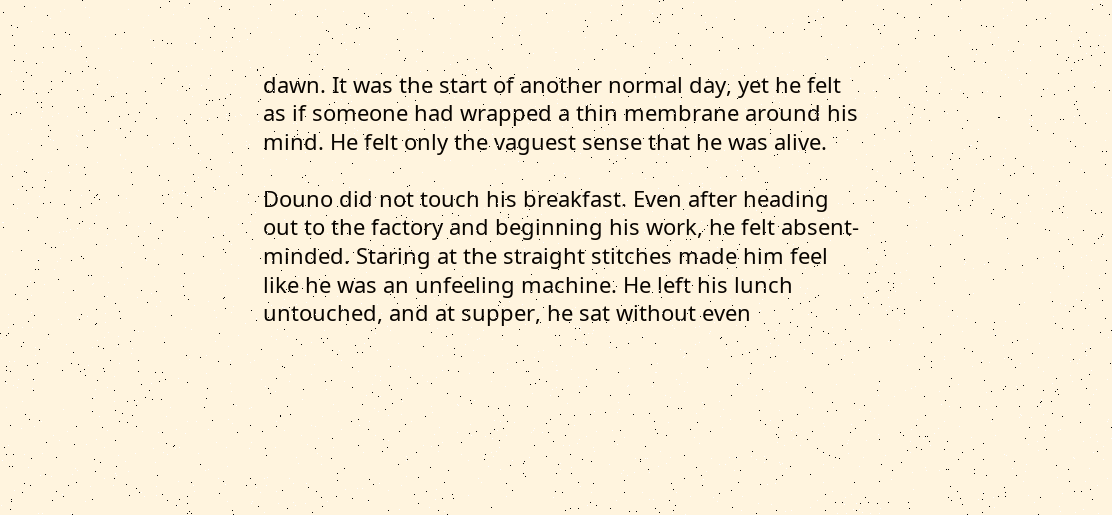dawn. It was the start of another normal day, yet he felt as if someone had wrapped a thin membrane around his mind. He felt only the vaguest sense that he was alive.

Douno did not touch his breakfast. Even after heading out to the factory and beginning his work, he felt absent-minded. Staring at the straight stitches made him feel like he was an unfeeling machine. He left his lunch untouched, and at supper, he sat without even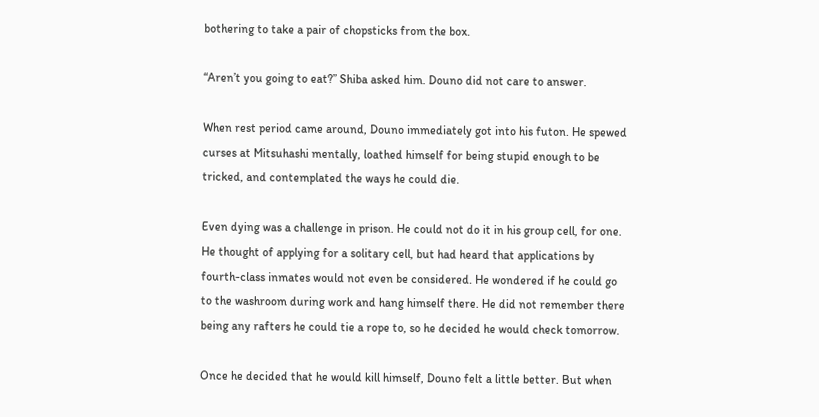bothering to take a pair of chopsticks from the box.

“Aren’t you going to eat?” Shiba asked him. Douno did not care to answer.

When rest period came around, Douno immediately got into his futon. He spewed curses at Mitsuhashi mentally, loathed himself for being stupid enough to be tricked, and contemplated the ways he could die.

Even dying was a challenge in prison. He could not do it in his group cell, for one. He thought of applying for a solitary cell, but had heard that applications by fourth-class inmates would not even be considered. He wondered if he could go to the washroom during work and hang himself there. He did not remember there being any rafters he could tie a rope to, so he decided he would check tomorrow.

Once he decided that he would kill himself, Douno felt a little better. But when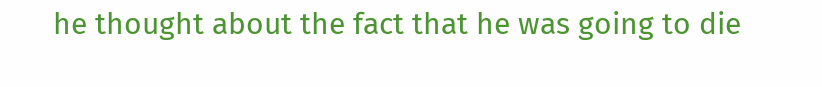he thought about the fact that he was going to die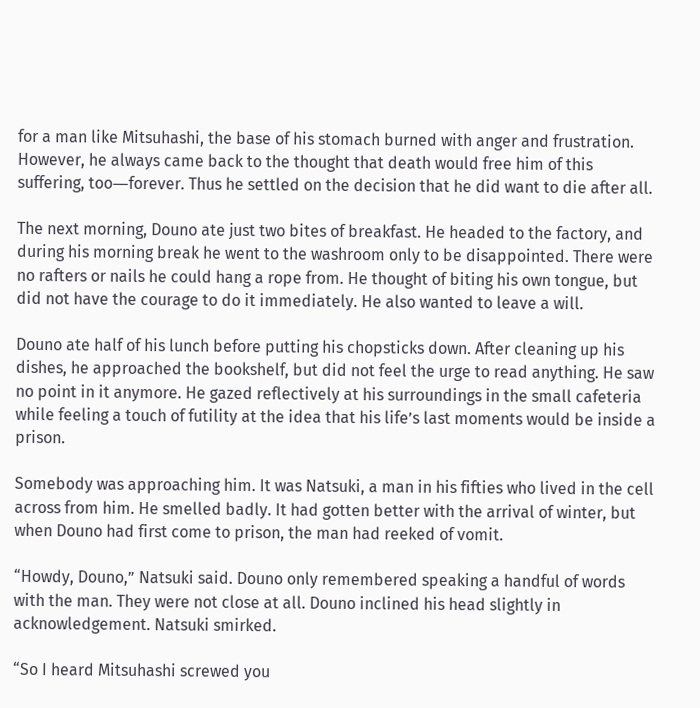for a man like Mitsuhashi, the base of his stomach burned with anger and frustration. However, he always came back to the thought that death would free him of this suffering, too―forever. Thus he settled on the decision that he did want to die after all.

The next morning, Douno ate just two bites of breakfast. He headed to the factory, and during his morning break he went to the washroom only to be disappointed. There were no rafters or nails he could hang a rope from. He thought of biting his own tongue, but did not have the courage to do it immediately. He also wanted to leave a will.

Douno ate half of his lunch before putting his chopsticks down. After cleaning up his dishes, he approached the bookshelf, but did not feel the urge to read anything. He saw no point in it anymore. He gazed reflectively at his surroundings in the small cafeteria while feeling a touch of futility at the idea that his life’s last moments would be inside a prison.

Somebody was approaching him. It was Natsuki, a man in his fifties who lived in the cell across from him. He smelled badly. It had gotten better with the arrival of winter, but when Douno had first come to prison, the man had reeked of vomit.

“Howdy, Douno,” Natsuki said. Douno only remembered speaking a handful of words with the man. They were not close at all. Douno inclined his head slightly in acknowledgement. Natsuki smirked.

“So I heard Mitsuhashi screwed you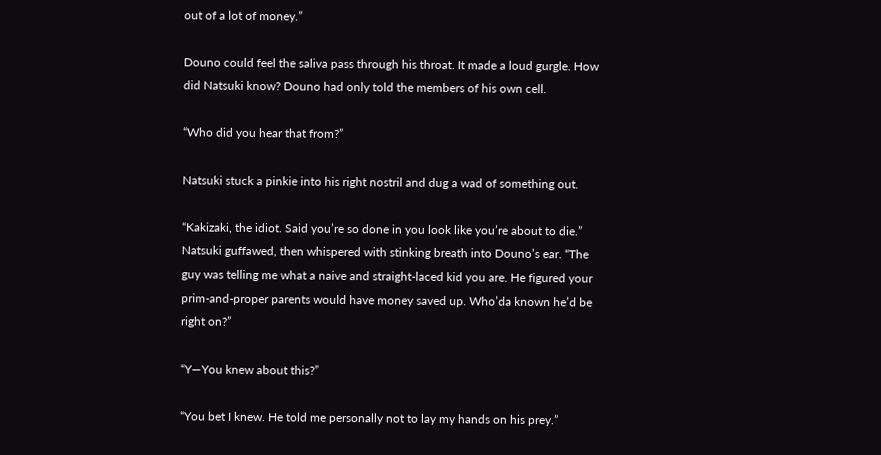out of a lot of money.”

Douno could feel the saliva pass through his throat. It made a loud gurgle. How did Natsuki know? Douno had only told the members of his own cell.

“Who did you hear that from?”

Natsuki stuck a pinkie into his right nostril and dug a wad of something out.

“Kakizaki, the idiot. Said you’re so done in you look like you’re about to die.” Natsuki guffawed, then whispered with stinking breath into Douno’s ear. “The guy was telling me what a naive and straight-laced kid you are. He figured your prim-and-proper parents would have money saved up. Who’da known he’d be right on?”

“Y―You knew about this?”

“You bet I knew. He told me personally not to lay my hands on his prey.”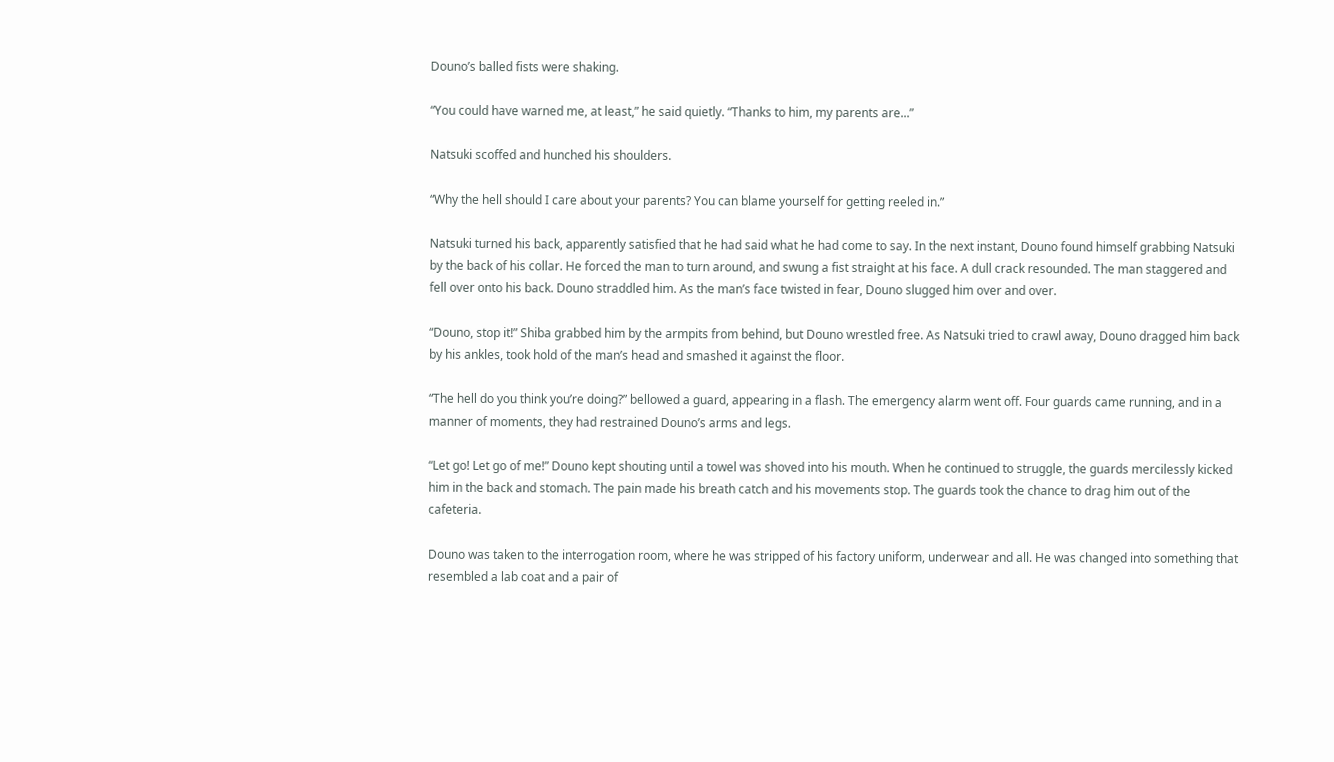Douno’s balled fists were shaking.

“You could have warned me, at least,” he said quietly. “Thanks to him, my parents are...”

Natsuki scoffed and hunched his shoulders.

“Why the hell should I care about your parents? You can blame yourself for getting reeled in.”

Natsuki turned his back, apparently satisfied that he had said what he had come to say. In the next instant, Douno found himself grabbing Natsuki by the back of his collar. He forced the man to turn around, and swung a fist straight at his face. A dull crack resounded. The man staggered and fell over onto his back. Douno straddled him. As the man’s face twisted in fear, Douno slugged him over and over.

“Douno, stop it!” Shiba grabbed him by the armpits from behind, but Douno wrestled free. As Natsuki tried to crawl away, Douno dragged him back by his ankles, took hold of the man’s head and smashed it against the floor.

“The hell do you think you’re doing?” bellowed a guard, appearing in a flash. The emergency alarm went off. Four guards came running, and in a manner of moments, they had restrained Douno’s arms and legs.

“Let go! Let go of me!” Douno kept shouting until a towel was shoved into his mouth. When he continued to struggle, the guards mercilessly kicked him in the back and stomach. The pain made his breath catch and his movements stop. The guards took the chance to drag him out of the cafeteria.

Douno was taken to the interrogation room, where he was stripped of his factory uniform, underwear and all. He was changed into something that resembled a lab coat and a pair of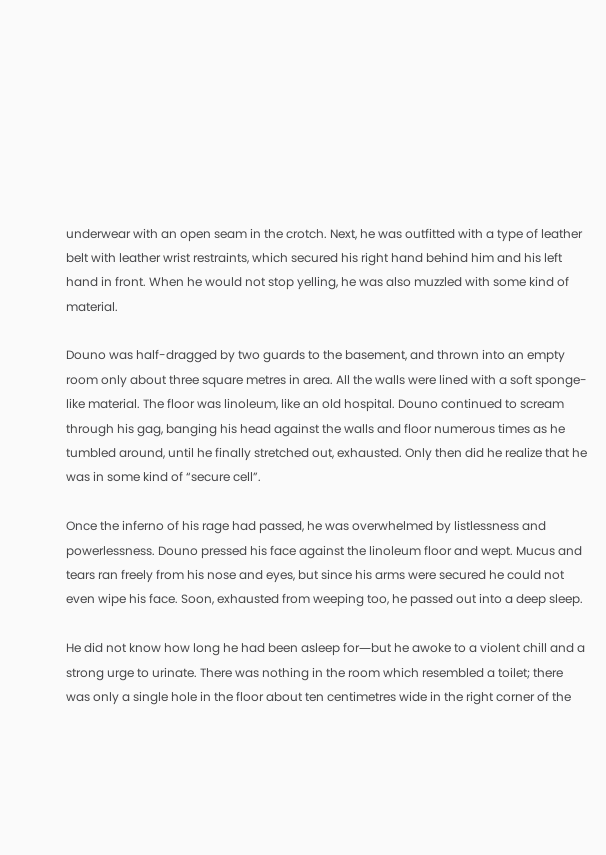underwear with an open seam in the crotch. Next, he was outfitted with a type of leather belt with leather wrist restraints, which secured his right hand behind him and his left hand in front. When he would not stop yelling, he was also muzzled with some kind of material.

Douno was half-dragged by two guards to the basement, and thrown into an empty room only about three square metres in area. All the walls were lined with a soft sponge-like material. The floor was linoleum, like an old hospital. Douno continued to scream through his gag, banging his head against the walls and floor numerous times as he tumbled around, until he finally stretched out, exhausted. Only then did he realize that he was in some kind of “secure cell”.

Once the inferno of his rage had passed, he was overwhelmed by listlessness and powerlessness. Douno pressed his face against the linoleum floor and wept. Mucus and tears ran freely from his nose and eyes, but since his arms were secured he could not even wipe his face. Soon, exhausted from weeping too, he passed out into a deep sleep.

He did not know how long he had been asleep for―but he awoke to a violent chill and a strong urge to urinate. There was nothing in the room which resembled a toilet; there was only a single hole in the floor about ten centimetres wide in the right corner of the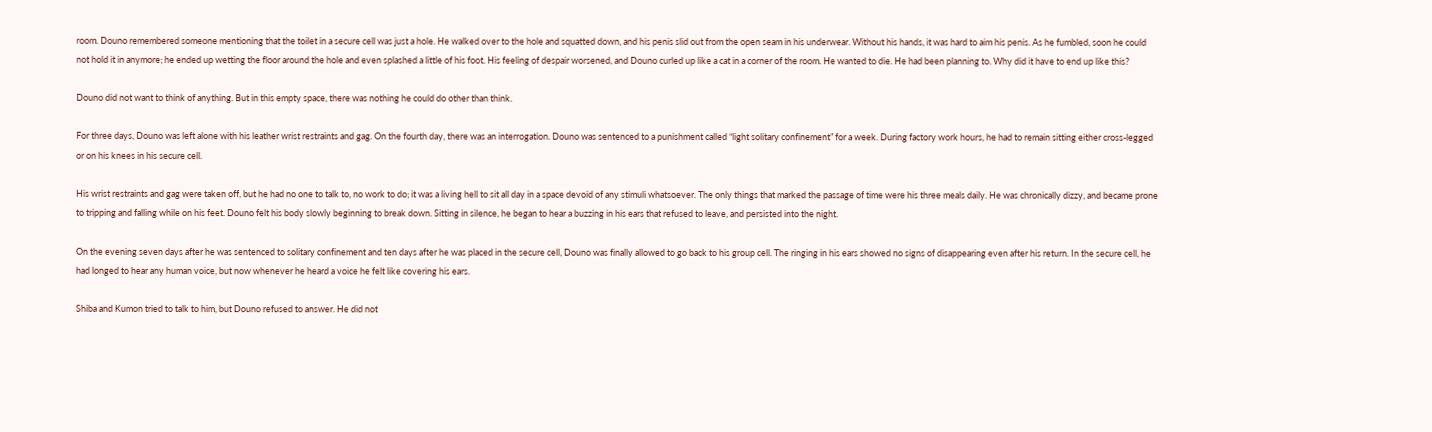room. Douno remembered someone mentioning that the toilet in a secure cell was just a hole. He walked over to the hole and squatted down, and his penis slid out from the open seam in his underwear. Without his hands, it was hard to aim his penis. As he fumbled, soon he could not hold it in anymore; he ended up wetting the floor around the hole and even splashed a little of his foot. His feeling of despair worsened, and Douno curled up like a cat in a corner of the room. He wanted to die. He had been planning to. Why did it have to end up like this?

Douno did not want to think of anything. But in this empty space, there was nothing he could do other than think.

For three days, Douno was left alone with his leather wrist restraints and gag. On the fourth day, there was an interrogation. Douno was sentenced to a punishment called “light solitary confinement” for a week. During factory work hours, he had to remain sitting either cross-legged or on his knees in his secure cell.

His wrist restraints and gag were taken off, but he had no one to talk to, no work to do; it was a living hell to sit all day in a space devoid of any stimuli whatsoever. The only things that marked the passage of time were his three meals daily. He was chronically dizzy, and became prone to tripping and falling while on his feet. Douno felt his body slowly beginning to break down. Sitting in silence, he began to hear a buzzing in his ears that refused to leave, and persisted into the night.

On the evening seven days after he was sentenced to solitary confinement and ten days after he was placed in the secure cell, Douno was finally allowed to go back to his group cell. The ringing in his ears showed no signs of disappearing even after his return. In the secure cell, he had longed to hear any human voice, but now whenever he heard a voice he felt like covering his ears.

Shiba and Kumon tried to talk to him, but Douno refused to answer. He did not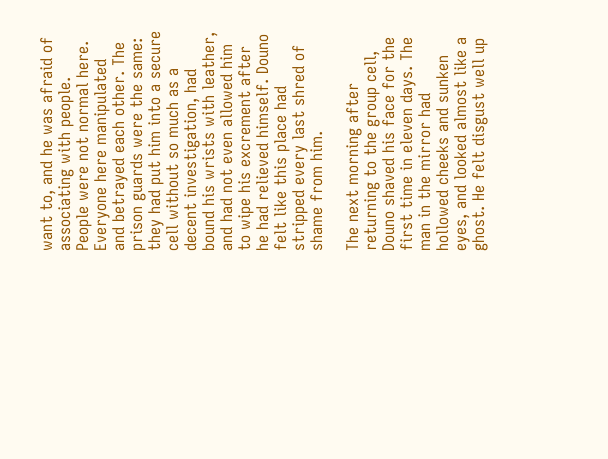want to, and he was afraid of associating with people. People were not normal here. Everyone here manipulated and betrayed each other. The prison guards were the same: they had put him into a secure cell without so much as a decent investigation, had bound his wrists with leather, and had not even allowed him to wipe his excrement after he had relieved himself. Douno felt like this place had stripped every last shred of shame from him.

The next morning after returning to the group cell, Douno shaved his face for the first time in eleven days. The man in the mirror had hollowed cheeks and sunken eyes, and looked almost like a ghost. He felt disgust well up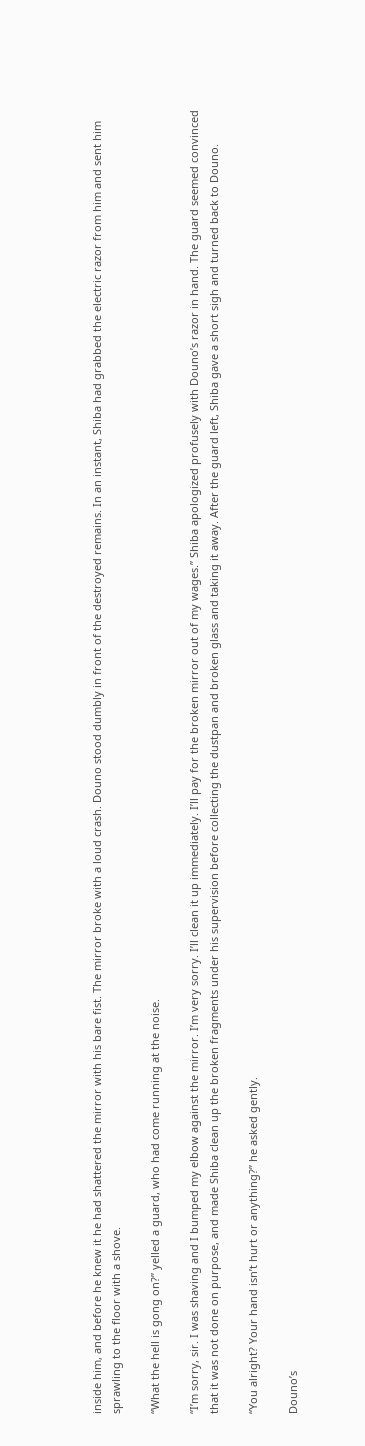inside him, and before he knew it he had shattered the mirror with his bare fist. The mirror broke with a loud crash. Douno stood dumbly in front of the destroyed remains. In an instant, Shiba had grabbed the electric razor from him and sent him sprawling to the floor with a shove.

“What the hell is gong on?” yelled a guard, who had come running at the noise.

“I’m sorry, sir. I was shaving and I bumped my elbow against the mirror. I’m very sorry. I’ll clean it up immediately. I’ll pay for the broken mirror out of my wages.” Shiba apologized profusely with Douno’s razor in hand. The guard seemed convinced that it was not done on purpose, and made Shiba clean up the broken fragments under his supervision before collecting the dustpan and broken glass and taking it away. After the guard left, Shiba gave a short sigh and turned back to Douno.

“You alright? Your hand isn’t hurt or anything?” he asked gently.

Douno’s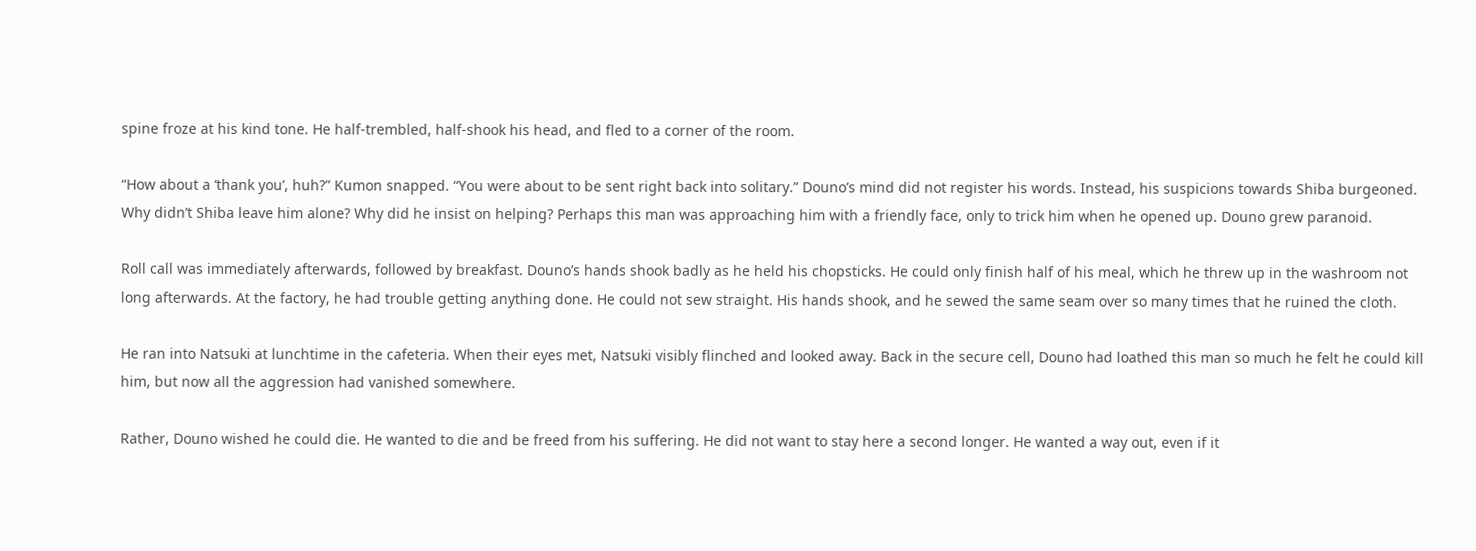spine froze at his kind tone. He half-trembled, half-shook his head, and fled to a corner of the room.

“How about a ‘thank you’, huh?” Kumon snapped. “You were about to be sent right back into solitary.” Douno’s mind did not register his words. Instead, his suspicions towards Shiba burgeoned. Why didn’t Shiba leave him alone? Why did he insist on helping? Perhaps this man was approaching him with a friendly face, only to trick him when he opened up. Douno grew paranoid.

Roll call was immediately afterwards, followed by breakfast. Douno’s hands shook badly as he held his chopsticks. He could only finish half of his meal, which he threw up in the washroom not long afterwards. At the factory, he had trouble getting anything done. He could not sew straight. His hands shook, and he sewed the same seam over so many times that he ruined the cloth.

He ran into Natsuki at lunchtime in the cafeteria. When their eyes met, Natsuki visibly flinched and looked away. Back in the secure cell, Douno had loathed this man so much he felt he could kill him, but now all the aggression had vanished somewhere.

Rather, Douno wished he could die. He wanted to die and be freed from his suffering. He did not want to stay here a second longer. He wanted a way out, even if it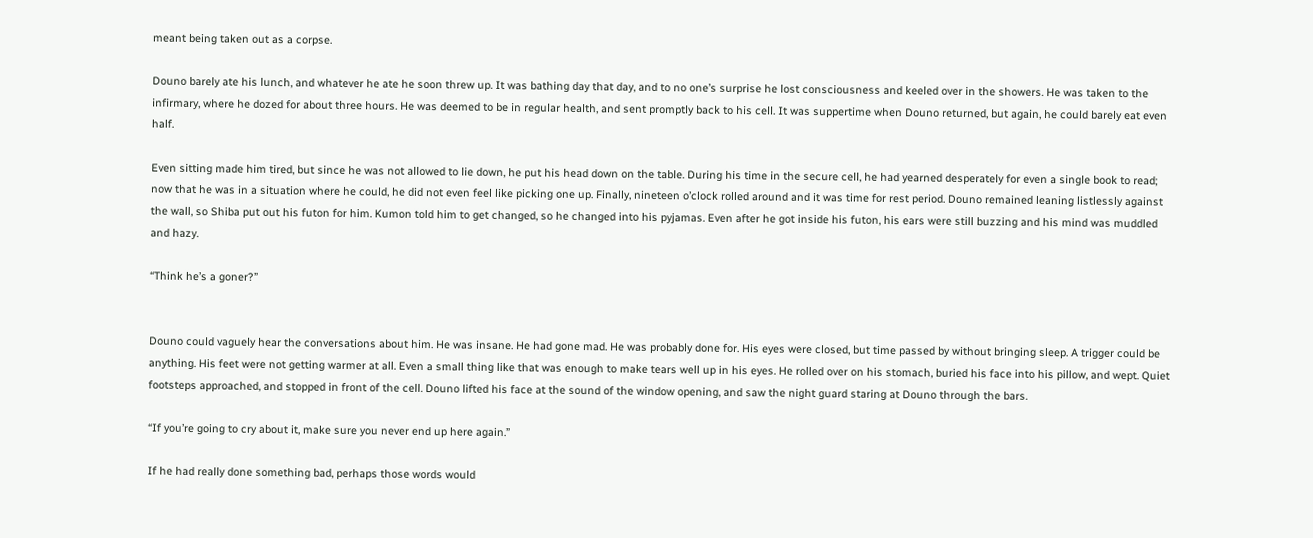meant being taken out as a corpse.

Douno barely ate his lunch, and whatever he ate he soon threw up. It was bathing day that day, and to no one’s surprise he lost consciousness and keeled over in the showers. He was taken to the infirmary, where he dozed for about three hours. He was deemed to be in regular health, and sent promptly back to his cell. It was suppertime when Douno returned, but again, he could barely eat even half.

Even sitting made him tired, but since he was not allowed to lie down, he put his head down on the table. During his time in the secure cell, he had yearned desperately for even a single book to read; now that he was in a situation where he could, he did not even feel like picking one up. Finally, nineteen o’clock rolled around and it was time for rest period. Douno remained leaning listlessly against the wall, so Shiba put out his futon for him. Kumon told him to get changed, so he changed into his pyjamas. Even after he got inside his futon, his ears were still buzzing and his mind was muddled and hazy.

“Think he’s a goner?”


Douno could vaguely hear the conversations about him. He was insane. He had gone mad. He was probably done for. His eyes were closed, but time passed by without bringing sleep. A trigger could be anything. His feet were not getting warmer at all. Even a small thing like that was enough to make tears well up in his eyes. He rolled over on his stomach, buried his face into his pillow, and wept. Quiet footsteps approached, and stopped in front of the cell. Douno lifted his face at the sound of the window opening, and saw the night guard staring at Douno through the bars.

“If you’re going to cry about it, make sure you never end up here again.”

If he had really done something bad, perhaps those words would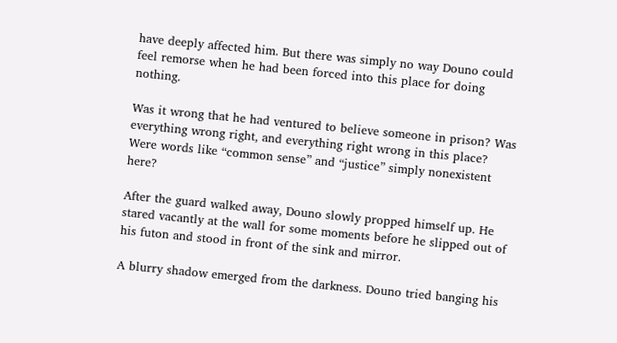have deeply affected him. But there was simply no way Douno could feel remorse when he had been forced into this place for doing nothing.

Was it wrong that he had ventured to believe someone in prison? Was everything wrong right, and everything right wrong in this place? Were words like “common sense” and “justice” simply nonexistent here?

After the guard walked away, Douno slowly propped himself up. He stared vacantly at the wall for some moments before he slipped out of his futon and stood in front of the sink and mirror.

A blurry shadow emerged from the darkness. Douno tried banging his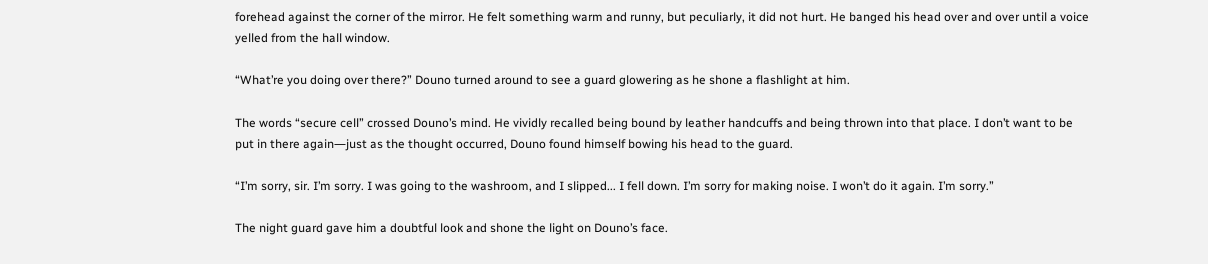forehead against the corner of the mirror. He felt something warm and runny, but peculiarly, it did not hurt. He banged his head over and over until a voice yelled from the hall window.

“What’re you doing over there?” Douno turned around to see a guard glowering as he shone a flashlight at him.

The words “secure cell” crossed Douno’s mind. He vividly recalled being bound by leather handcuffs and being thrown into that place. I don’t want to be put in there again―just as the thought occurred, Douno found himself bowing his head to the guard.

“I’m sorry, sir. I’m sorry. I was going to the washroom, and I slipped... I fell down. I’m sorry for making noise. I won’t do it again. I’m sorry.”

The night guard gave him a doubtful look and shone the light on Douno’s face.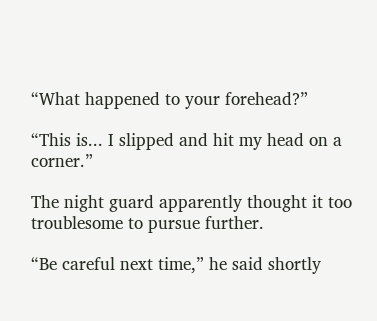“What happened to your forehead?”

“This is... I slipped and hit my head on a corner.”

The night guard apparently thought it too troublesome to pursue further.

“Be careful next time,” he said shortly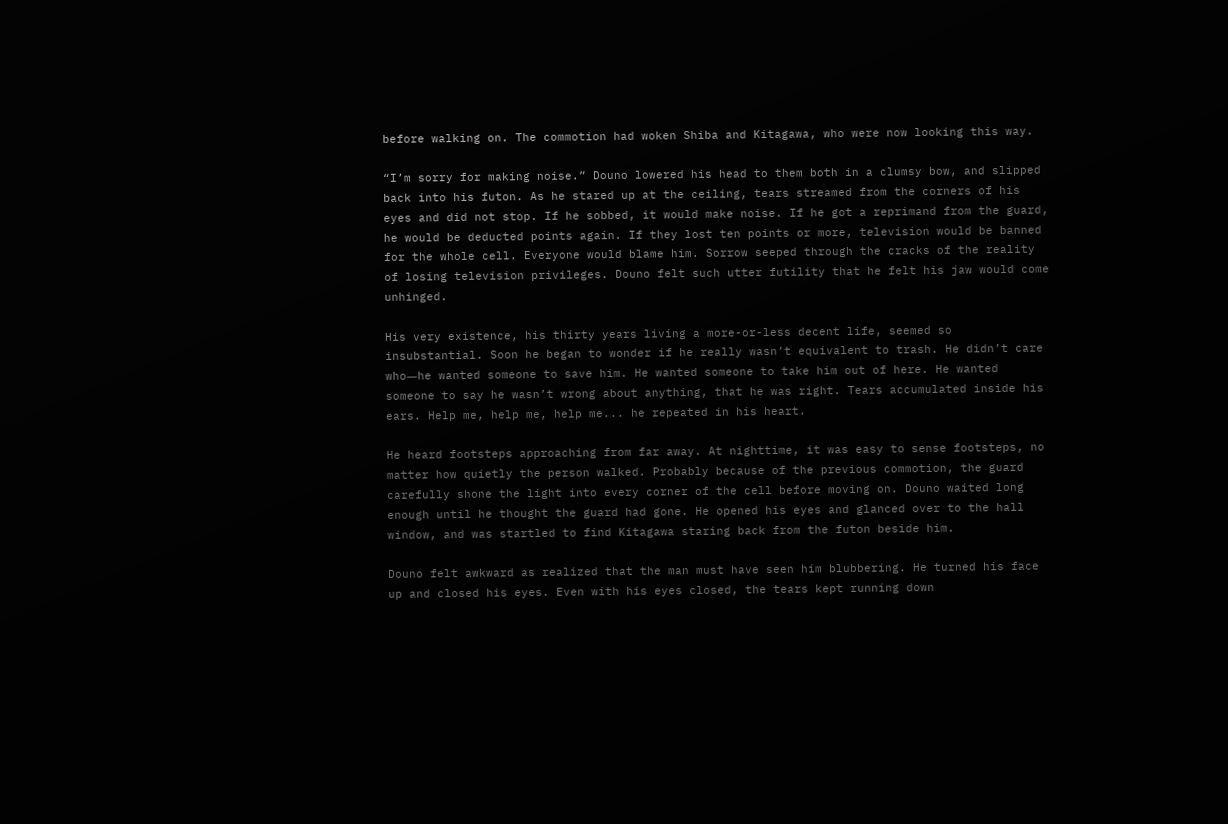before walking on. The commotion had woken Shiba and Kitagawa, who were now looking this way.

“I’m sorry for making noise.” Douno lowered his head to them both in a clumsy bow, and slipped back into his futon. As he stared up at the ceiling, tears streamed from the corners of his eyes and did not stop. If he sobbed, it would make noise. If he got a reprimand from the guard, he would be deducted points again. If they lost ten points or more, television would be banned for the whole cell. Everyone would blame him. Sorrow seeped through the cracks of the reality of losing television privileges. Douno felt such utter futility that he felt his jaw would come unhinged.

His very existence, his thirty years living a more-or-less decent life, seemed so insubstantial. Soon he began to wonder if he really wasn’t equivalent to trash. He didn’t care who―he wanted someone to save him. He wanted someone to take him out of here. He wanted someone to say he wasn’t wrong about anything, that he was right. Tears accumulated inside his ears. Help me, help me, help me... he repeated in his heart.

He heard footsteps approaching from far away. At nighttime, it was easy to sense footsteps, no matter how quietly the person walked. Probably because of the previous commotion, the guard carefully shone the light into every corner of the cell before moving on. Douno waited long enough until he thought the guard had gone. He opened his eyes and glanced over to the hall window, and was startled to find Kitagawa staring back from the futon beside him.

Douno felt awkward as realized that the man must have seen him blubbering. He turned his face up and closed his eyes. Even with his eyes closed, the tears kept running down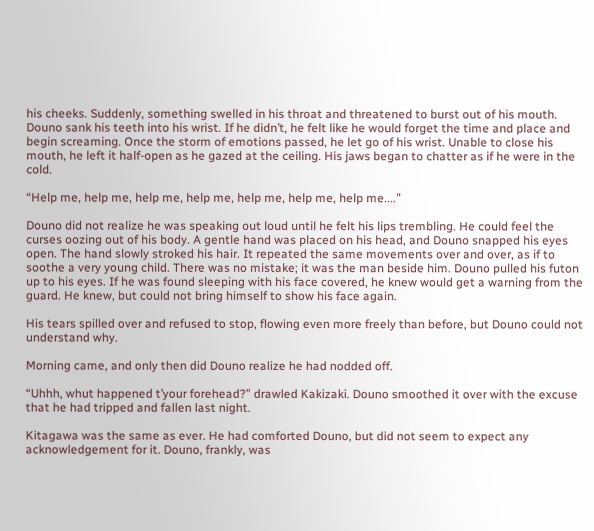his cheeks. Suddenly, something swelled in his throat and threatened to burst out of his mouth. Douno sank his teeth into his wrist. If he didn’t, he felt like he would forget the time and place and begin screaming. Once the storm of emotions passed, he let go of his wrist. Unable to close his mouth, he left it half-open as he gazed at the ceiling. His jaws began to chatter as if he were in the cold.

“Help me, help me, help me, help me, help me, help me, help me....”

Douno did not realize he was speaking out loud until he felt his lips trembling. He could feel the curses oozing out of his body. A gentle hand was placed on his head, and Douno snapped his eyes open. The hand slowly stroked his hair. It repeated the same movements over and over, as if to soothe a very young child. There was no mistake; it was the man beside him. Douno pulled his futon up to his eyes. If he was found sleeping with his face covered, he knew would get a warning from the guard. He knew, but could not bring himself to show his face again.

His tears spilled over and refused to stop, flowing even more freely than before, but Douno could not understand why.

Morning came, and only then did Douno realize he had nodded off.

“Uhhh, whut happened t’your forehead?” drawled Kakizaki. Douno smoothed it over with the excuse that he had tripped and fallen last night.

Kitagawa was the same as ever. He had comforted Douno, but did not seem to expect any acknowledgement for it. Douno, frankly, was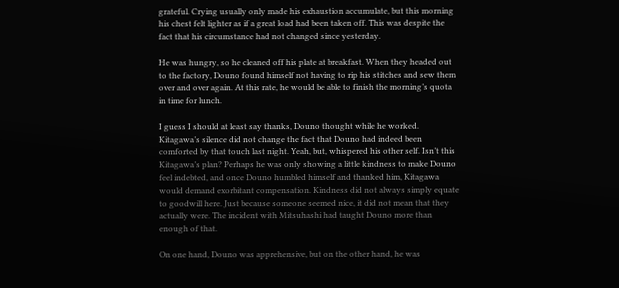grateful. Crying usually only made his exhaustion accumulate, but this morning his chest felt lighter as if a great load had been taken off. This was despite the fact that his circumstance had not changed since yesterday.

He was hungry, so he cleaned off his plate at breakfast. When they headed out to the factory, Douno found himself not having to rip his stitches and sew them over and over again. At this rate, he would be able to finish the morning’s quota in time for lunch.

I guess I should at least say thanks, Douno thought while he worked. Kitagawa’s silence did not change the fact that Douno had indeed been comforted by that touch last night. Yeah, but, whispered his other self. Isn’t this Kitagawa’s plan? Perhaps he was only showing a little kindness to make Douno feel indebted, and once Douno humbled himself and thanked him, Kitagawa would demand exorbitant compensation. Kindness did not always simply equate to goodwill here. Just because someone seemed nice, it did not mean that they actually were. The incident with Mitsuhashi had taught Douno more than enough of that.

On one hand, Douno was apprehensive, but on the other hand, he was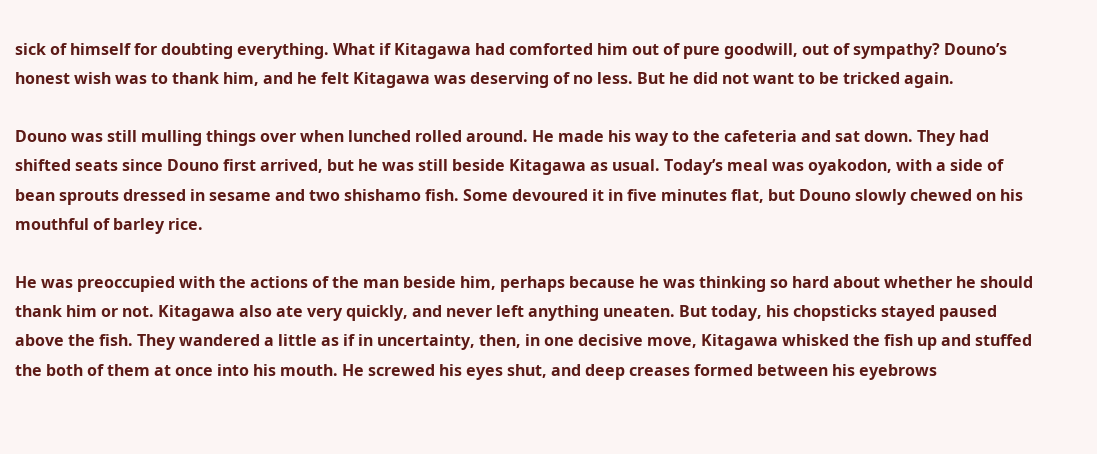sick of himself for doubting everything. What if Kitagawa had comforted him out of pure goodwill, out of sympathy? Douno’s honest wish was to thank him, and he felt Kitagawa was deserving of no less. But he did not want to be tricked again.

Douno was still mulling things over when lunched rolled around. He made his way to the cafeteria and sat down. They had shifted seats since Douno first arrived, but he was still beside Kitagawa as usual. Today’s meal was oyakodon, with a side of bean sprouts dressed in sesame and two shishamo fish. Some devoured it in five minutes flat, but Douno slowly chewed on his mouthful of barley rice.

He was preoccupied with the actions of the man beside him, perhaps because he was thinking so hard about whether he should thank him or not. Kitagawa also ate very quickly, and never left anything uneaten. But today, his chopsticks stayed paused above the fish. They wandered a little as if in uncertainty, then, in one decisive move, Kitagawa whisked the fish up and stuffed the both of them at once into his mouth. He screwed his eyes shut, and deep creases formed between his eyebrows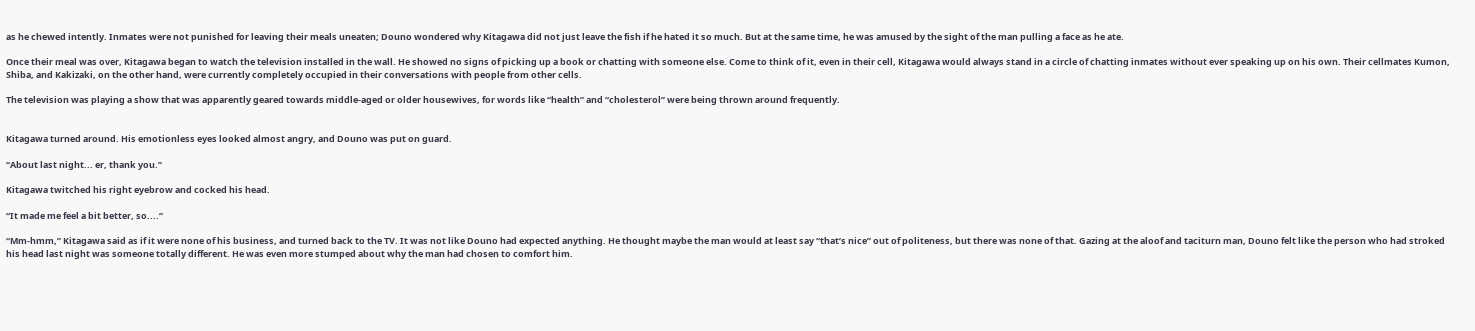as he chewed intently. Inmates were not punished for leaving their meals uneaten; Douno wondered why Kitagawa did not just leave the fish if he hated it so much. But at the same time, he was amused by the sight of the man pulling a face as he ate.

Once their meal was over, Kitagawa began to watch the television installed in the wall. He showed no signs of picking up a book or chatting with someone else. Come to think of it, even in their cell, Kitagawa would always stand in a circle of chatting inmates without ever speaking up on his own. Their cellmates Kumon, Shiba, and Kakizaki, on the other hand, were currently completely occupied in their conversations with people from other cells.

The television was playing a show that was apparently geared towards middle-aged or older housewives, for words like “health” and “cholesterol” were being thrown around frequently.


Kitagawa turned around. His emotionless eyes looked almost angry, and Douno was put on guard.

“About last night... er, thank you.”

Kitagawa twitched his right eyebrow and cocked his head.

“It made me feel a bit better, so....”

“Mm-hmm,” Kitagawa said as if it were none of his business, and turned back to the TV. It was not like Douno had expected anything. He thought maybe the man would at least say “that’s nice” out of politeness, but there was none of that. Gazing at the aloof and taciturn man, Douno felt like the person who had stroked his head last night was someone totally different. He was even more stumped about why the man had chosen to comfort him.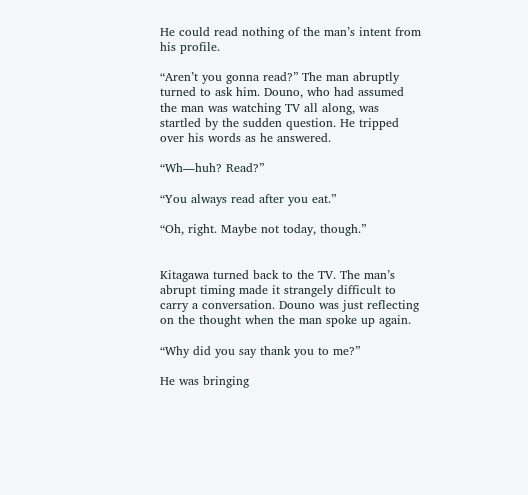He could read nothing of the man’s intent from his profile.

“Aren’t you gonna read?” The man abruptly turned to ask him. Douno, who had assumed the man was watching TV all along, was startled by the sudden question. He tripped over his words as he answered.

“Wh―huh? Read?”

“You always read after you eat.”

“Oh, right. Maybe not today, though.”


Kitagawa turned back to the TV. The man’s abrupt timing made it strangely difficult to carry a conversation. Douno was just reflecting on the thought when the man spoke up again.

“Why did you say thank you to me?”

He was bringing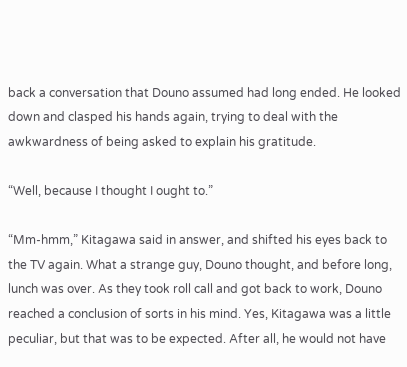back a conversation that Douno assumed had long ended. He looked down and clasped his hands again, trying to deal with the awkwardness of being asked to explain his gratitude.

“Well, because I thought I ought to.”

“Mm-hmm,” Kitagawa said in answer, and shifted his eyes back to the TV again. What a strange guy, Douno thought, and before long, lunch was over. As they took roll call and got back to work, Douno reached a conclusion of sorts in his mind. Yes, Kitagawa was a little peculiar, but that was to be expected. After all, he would not have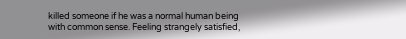killed someone if he was a normal human being with common sense. Feeling strangely satisfied,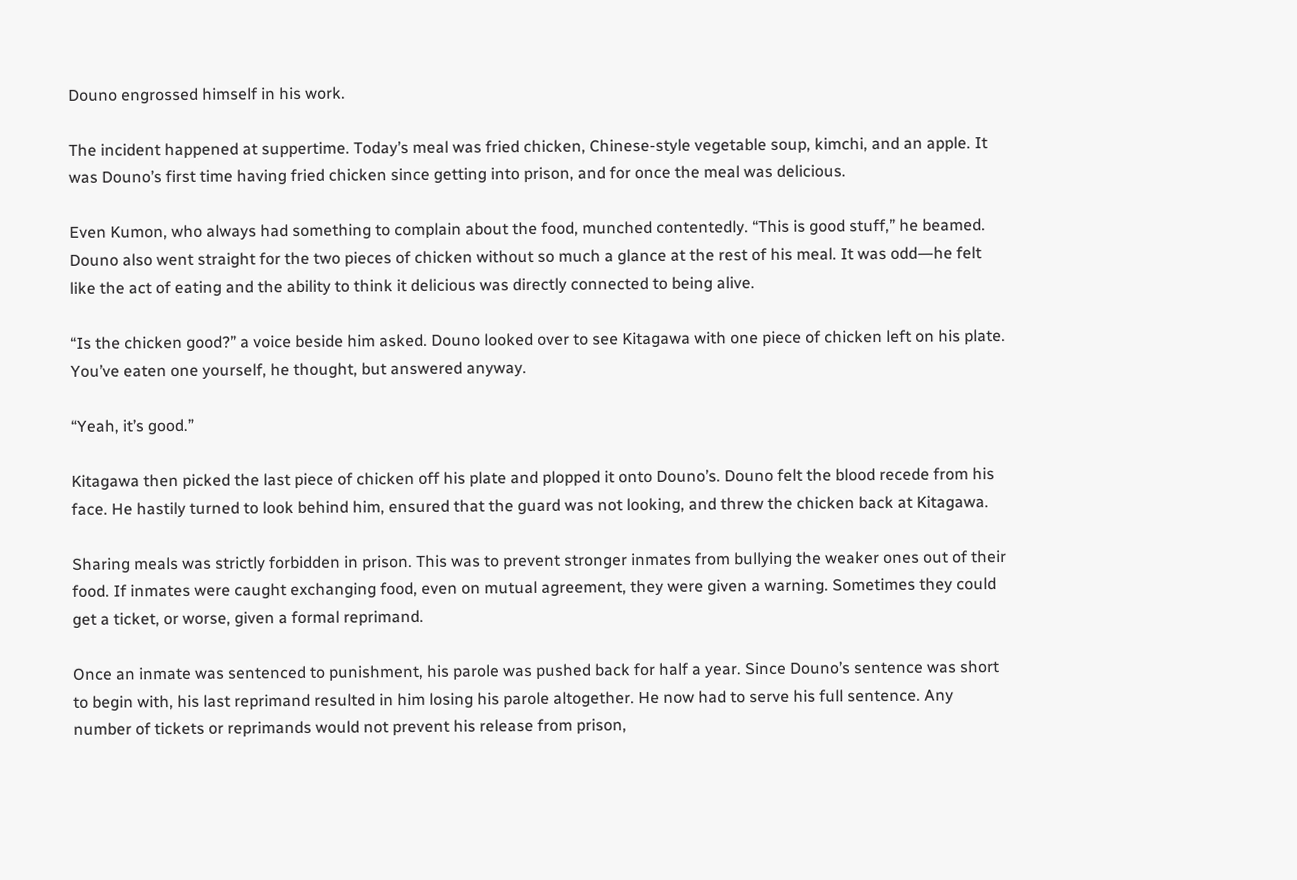Douno engrossed himself in his work.

The incident happened at suppertime. Today’s meal was fried chicken, Chinese-style vegetable soup, kimchi, and an apple. It was Douno’s first time having fried chicken since getting into prison, and for once the meal was delicious.

Even Kumon, who always had something to complain about the food, munched contentedly. “This is good stuff,” he beamed. Douno also went straight for the two pieces of chicken without so much a glance at the rest of his meal. It was odd―he felt like the act of eating and the ability to think it delicious was directly connected to being alive.

“Is the chicken good?” a voice beside him asked. Douno looked over to see Kitagawa with one piece of chicken left on his plate. You’ve eaten one yourself, he thought, but answered anyway.

“Yeah, it’s good.”

Kitagawa then picked the last piece of chicken off his plate and plopped it onto Douno’s. Douno felt the blood recede from his face. He hastily turned to look behind him, ensured that the guard was not looking, and threw the chicken back at Kitagawa.

Sharing meals was strictly forbidden in prison. This was to prevent stronger inmates from bullying the weaker ones out of their food. If inmates were caught exchanging food, even on mutual agreement, they were given a warning. Sometimes they could get a ticket, or worse, given a formal reprimand.

Once an inmate was sentenced to punishment, his parole was pushed back for half a year. Since Douno’s sentence was short to begin with, his last reprimand resulted in him losing his parole altogether. He now had to serve his full sentence. Any number of tickets or reprimands would not prevent his release from prison,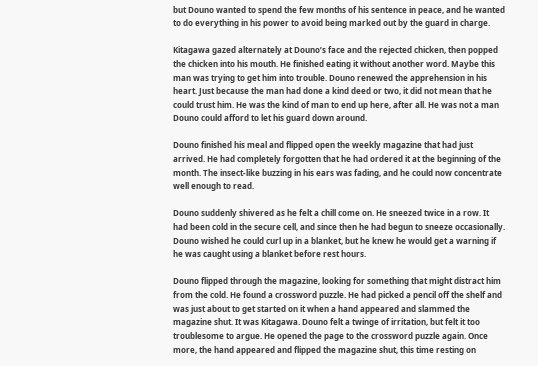but Douno wanted to spend the few months of his sentence in peace, and he wanted to do everything in his power to avoid being marked out by the guard in charge.

Kitagawa gazed alternately at Douno’s face and the rejected chicken, then popped the chicken into his mouth. He finished eating it without another word. Maybe this man was trying to get him into trouble. Douno renewed the apprehension in his heart. Just because the man had done a kind deed or two, it did not mean that he could trust him. He was the kind of man to end up here, after all. He was not a man Douno could afford to let his guard down around.

Douno finished his meal and flipped open the weekly magazine that had just arrived. He had completely forgotten that he had ordered it at the beginning of the month. The insect-like buzzing in his ears was fading, and he could now concentrate well enough to read.

Douno suddenly shivered as he felt a chill come on. He sneezed twice in a row. It had been cold in the secure cell, and since then he had begun to sneeze occasionally. Douno wished he could curl up in a blanket, but he knew he would get a warning if he was caught using a blanket before rest hours.

Douno flipped through the magazine, looking for something that might distract him from the cold. He found a crossword puzzle. He had picked a pencil off the shelf and was just about to get started on it when a hand appeared and slammed the magazine shut. It was Kitagawa. Douno felt a twinge of irritation, but felt it too troublesome to argue. He opened the page to the crossword puzzle again. Once more, the hand appeared and flipped the magazine shut, this time resting on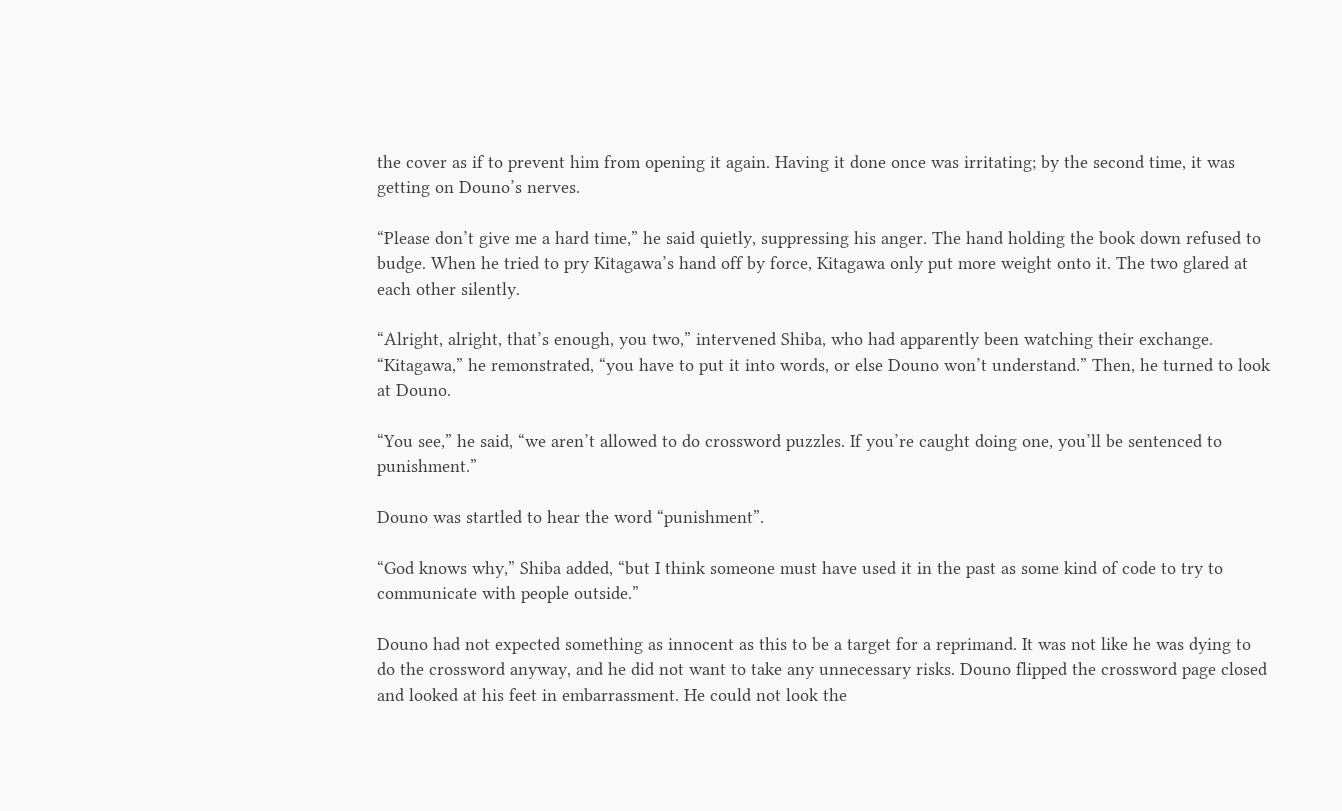the cover as if to prevent him from opening it again. Having it done once was irritating; by the second time, it was getting on Douno’s nerves.

“Please don’t give me a hard time,” he said quietly, suppressing his anger. The hand holding the book down refused to budge. When he tried to pry Kitagawa’s hand off by force, Kitagawa only put more weight onto it. The two glared at each other silently.

“Alright, alright, that’s enough, you two,” intervened Shiba, who had apparently been watching their exchange. “Kitagawa,” he remonstrated, “you have to put it into words, or else Douno won’t understand.” Then, he turned to look at Douno.

“You see,” he said, “we aren’t allowed to do crossword puzzles. If you’re caught doing one, you’ll be sentenced to punishment.”

Douno was startled to hear the word “punishment”.

“God knows why,” Shiba added, “but I think someone must have used it in the past as some kind of code to try to communicate with people outside.”

Douno had not expected something as innocent as this to be a target for a reprimand. It was not like he was dying to do the crossword anyway, and he did not want to take any unnecessary risks. Douno flipped the crossword page closed and looked at his feet in embarrassment. He could not look the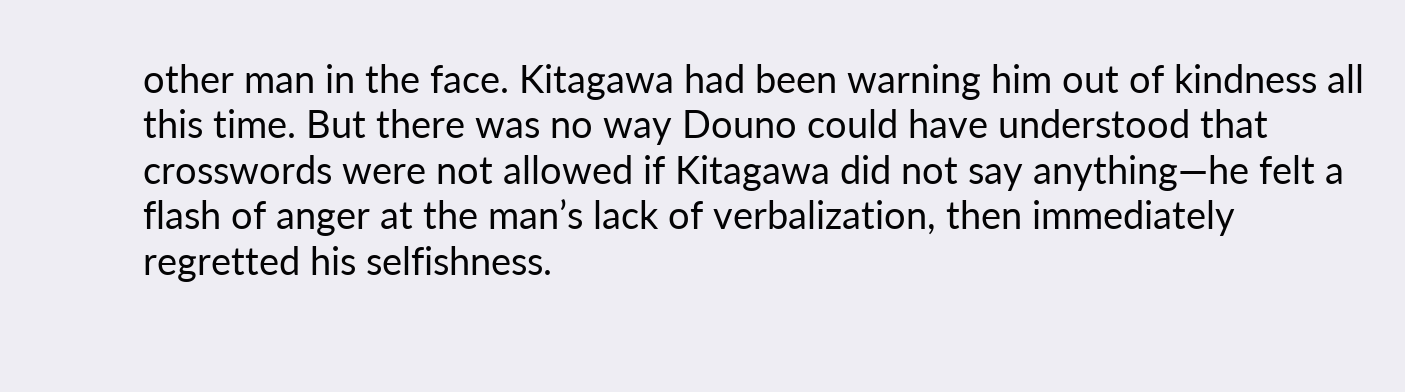other man in the face. Kitagawa had been warning him out of kindness all this time. But there was no way Douno could have understood that crosswords were not allowed if Kitagawa did not say anything―he felt a flash of anger at the man’s lack of verbalization, then immediately regretted his selfishness.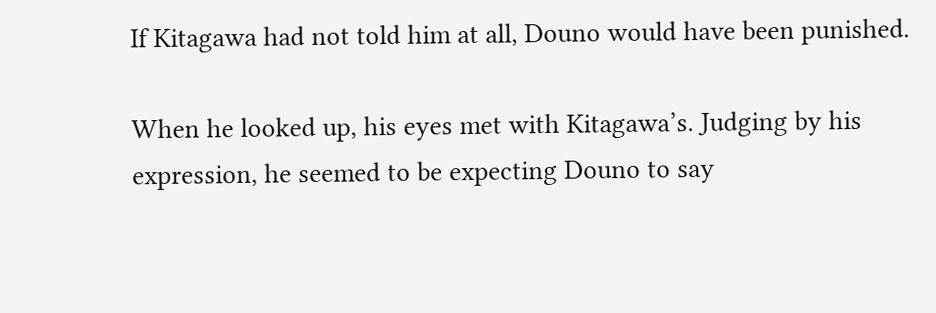If Kitagawa had not told him at all, Douno would have been punished.

When he looked up, his eyes met with Kitagawa’s. Judging by his expression, he seemed to be expecting Douno to say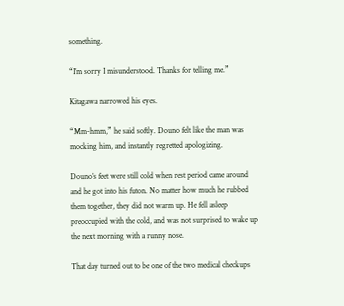something.

“I’m sorry I misunderstood. Thanks for telling me.”

Kitagawa narrowed his eyes.

“Mm-hmm,” he said softly. Douno felt like the man was mocking him, and instantly regretted apologizing.

Douno’s feet were still cold when rest period came around and he got into his futon. No matter how much he rubbed them together, they did not warm up. He fell asleep preoccupied with the cold, and was not surprised to wake up the next morning with a runny nose.

That day turned out to be one of the two medical checkups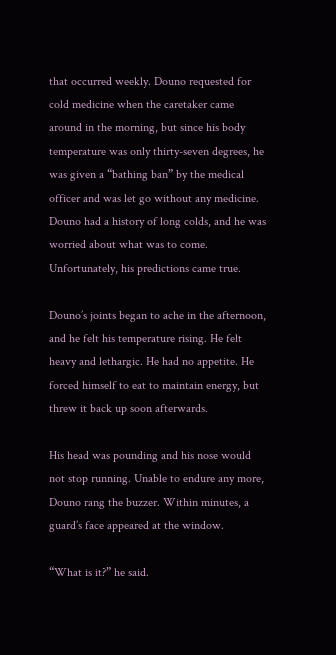that occurred weekly. Douno requested for cold medicine when the caretaker came around in the morning, but since his body temperature was only thirty-seven degrees, he was given a “bathing ban” by the medical officer and was let go without any medicine. Douno had a history of long colds, and he was worried about what was to come. Unfortunately, his predictions came true.

Douno’s joints began to ache in the afternoon, and he felt his temperature rising. He felt heavy and lethargic. He had no appetite. He forced himself to eat to maintain energy, but threw it back up soon afterwards.

His head was pounding and his nose would not stop running. Unable to endure any more, Douno rang the buzzer. Within minutes, a guard’s face appeared at the window.

“What is it?” he said.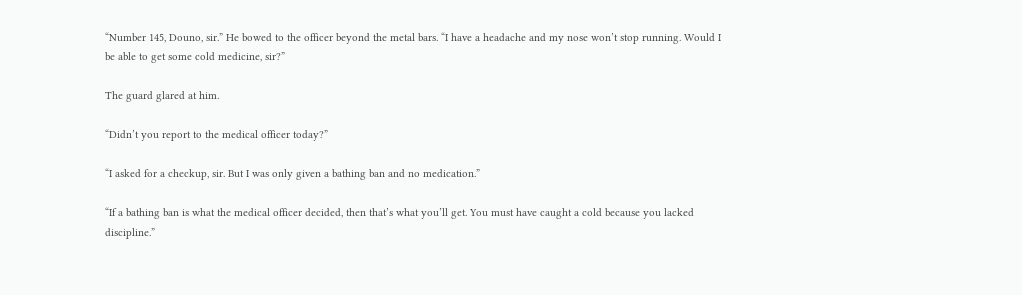“Number 145, Douno, sir.” He bowed to the officer beyond the metal bars. “I have a headache and my nose won’t stop running. Would I be able to get some cold medicine, sir?”

The guard glared at him.

“Didn’t you report to the medical officer today?”

“I asked for a checkup, sir. But I was only given a bathing ban and no medication.”

“If a bathing ban is what the medical officer decided, then that’s what you’ll get. You must have caught a cold because you lacked discipline.”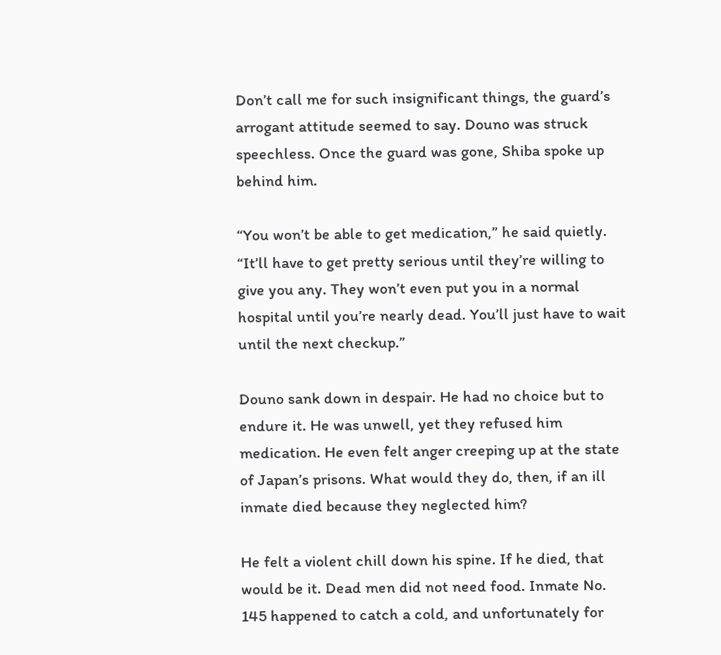Don’t call me for such insignificant things, the guard’s arrogant attitude seemed to say. Douno was struck speechless. Once the guard was gone, Shiba spoke up behind him.

“You won’t be able to get medication,” he said quietly. “It’ll have to get pretty serious until they’re willing to give you any. They won’t even put you in a normal hospital until you’re nearly dead. You’ll just have to wait until the next checkup.”

Douno sank down in despair. He had no choice but to endure it. He was unwell, yet they refused him medication. He even felt anger creeping up at the state of Japan’s prisons. What would they do, then, if an ill inmate died because they neglected him?

He felt a violent chill down his spine. If he died, that would be it. Dead men did not need food. Inmate No. 145 happened to catch a cold, and unfortunately for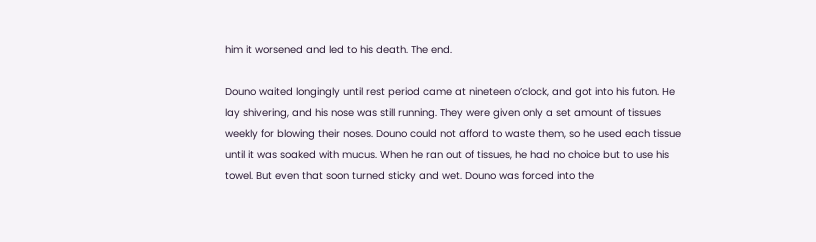him it worsened and led to his death. The end.

Douno waited longingly until rest period came at nineteen o’clock, and got into his futon. He lay shivering, and his nose was still running. They were given only a set amount of tissues weekly for blowing their noses. Douno could not afford to waste them, so he used each tissue until it was soaked with mucus. When he ran out of tissues, he had no choice but to use his towel. But even that soon turned sticky and wet. Douno was forced into the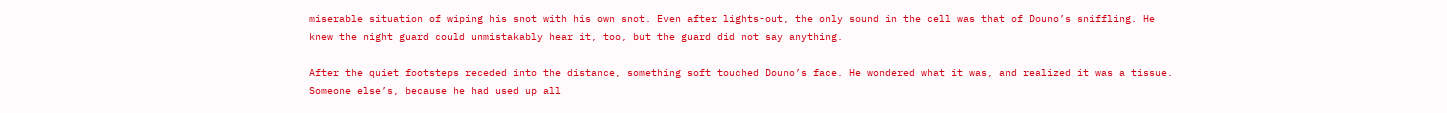miserable situation of wiping his snot with his own snot. Even after lights-out, the only sound in the cell was that of Douno’s sniffling. He knew the night guard could unmistakably hear it, too, but the guard did not say anything.

After the quiet footsteps receded into the distance, something soft touched Douno’s face. He wondered what it was, and realized it was a tissue. Someone else’s, because he had used up all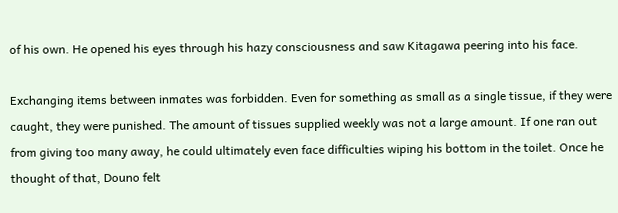of his own. He opened his eyes through his hazy consciousness and saw Kitagawa peering into his face.

Exchanging items between inmates was forbidden. Even for something as small as a single tissue, if they were caught, they were punished. The amount of tissues supplied weekly was not a large amount. If one ran out from giving too many away, he could ultimately even face difficulties wiping his bottom in the toilet. Once he thought of that, Douno felt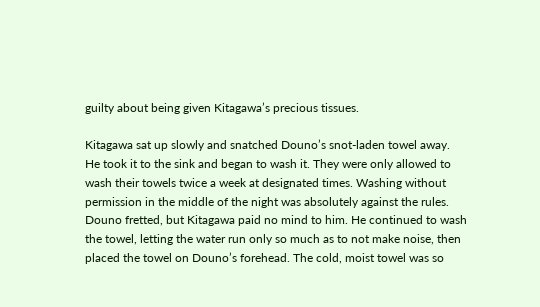guilty about being given Kitagawa’s precious tissues.

Kitagawa sat up slowly and snatched Douno’s snot-laden towel away. He took it to the sink and began to wash it. They were only allowed to wash their towels twice a week at designated times. Washing without permission in the middle of the night was absolutely against the rules. Douno fretted, but Kitagawa paid no mind to him. He continued to wash the towel, letting the water run only so much as to not make noise, then placed the towel on Douno’s forehead. The cold, moist towel was so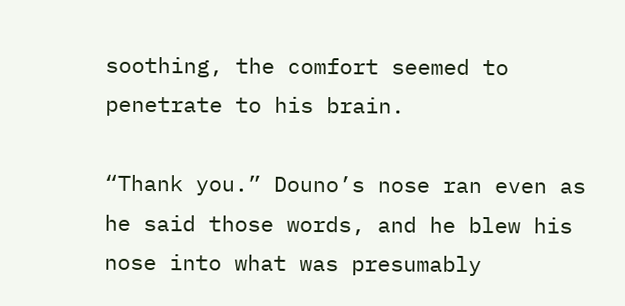soothing, the comfort seemed to penetrate to his brain.

“Thank you.” Douno’s nose ran even as he said those words, and he blew his nose into what was presumably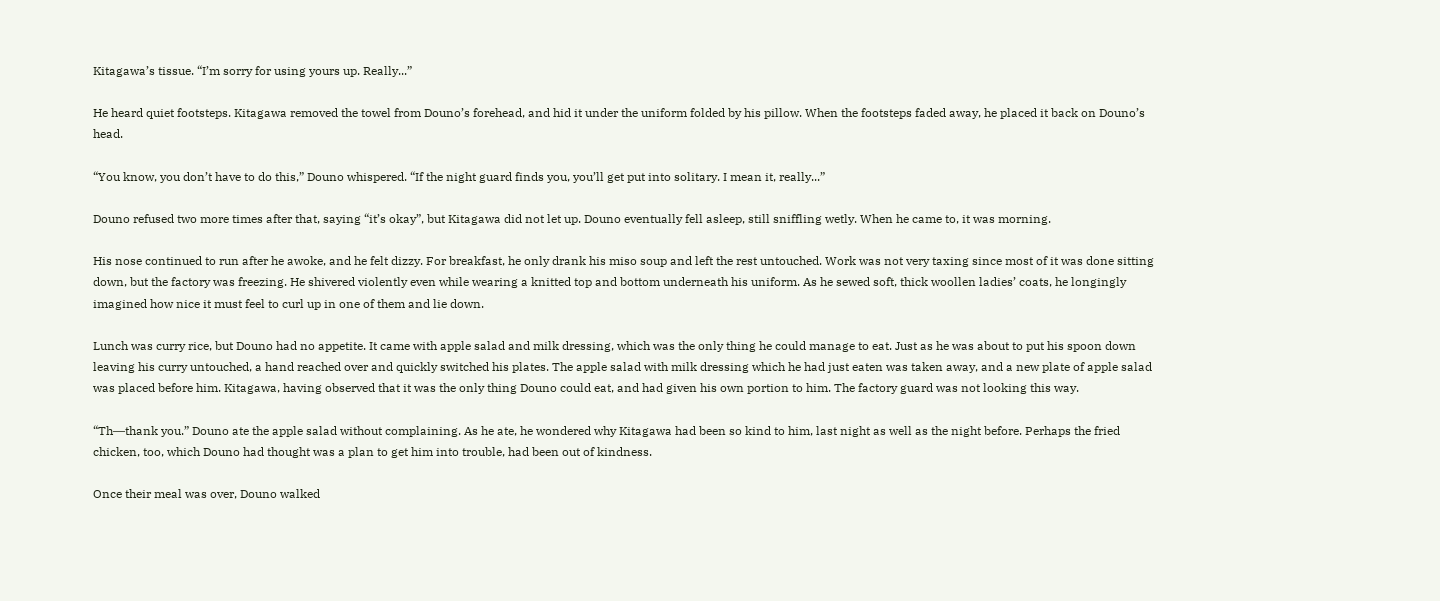Kitagawa’s tissue. “I’m sorry for using yours up. Really...”

He heard quiet footsteps. Kitagawa removed the towel from Douno’s forehead, and hid it under the uniform folded by his pillow. When the footsteps faded away, he placed it back on Douno’s head.

“You know, you don’t have to do this,” Douno whispered. “If the night guard finds you, you’ll get put into solitary. I mean it, really...”

Douno refused two more times after that, saying “it’s okay”, but Kitagawa did not let up. Douno eventually fell asleep, still sniffling wetly. When he came to, it was morning.

His nose continued to run after he awoke, and he felt dizzy. For breakfast, he only drank his miso soup and left the rest untouched. Work was not very taxing since most of it was done sitting down, but the factory was freezing. He shivered violently even while wearing a knitted top and bottom underneath his uniform. As he sewed soft, thick woollen ladies’ coats, he longingly imagined how nice it must feel to curl up in one of them and lie down.

Lunch was curry rice, but Douno had no appetite. It came with apple salad and milk dressing, which was the only thing he could manage to eat. Just as he was about to put his spoon down leaving his curry untouched, a hand reached over and quickly switched his plates. The apple salad with milk dressing which he had just eaten was taken away, and a new plate of apple salad was placed before him. Kitagawa, having observed that it was the only thing Douno could eat, and had given his own portion to him. The factory guard was not looking this way.

“Th―thank you.” Douno ate the apple salad without complaining. As he ate, he wondered why Kitagawa had been so kind to him, last night as well as the night before. Perhaps the fried chicken, too, which Douno had thought was a plan to get him into trouble, had been out of kindness.

Once their meal was over, Douno walked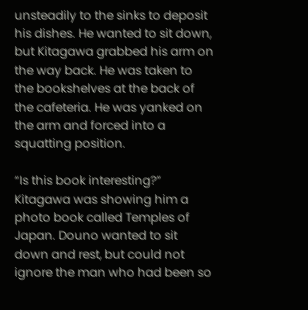unsteadily to the sinks to deposit his dishes. He wanted to sit down, but Kitagawa grabbed his arm on the way back. He was taken to the bookshelves at the back of the cafeteria. He was yanked on the arm and forced into a squatting position.

“Is this book interesting?” Kitagawa was showing him a photo book called Temples of Japan. Douno wanted to sit down and rest, but could not ignore the man who had been so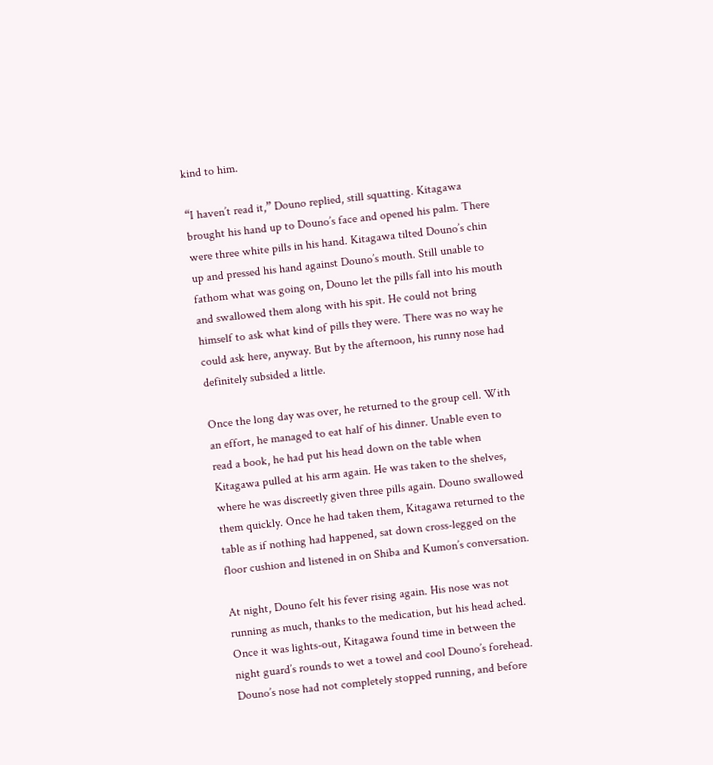kind to him.

“I haven’t read it,” Douno replied, still squatting. Kitagawa brought his hand up to Douno’s face and opened his palm. There were three white pills in his hand. Kitagawa tilted Douno’s chin up and pressed his hand against Douno’s mouth. Still unable to fathom what was going on, Douno let the pills fall into his mouth and swallowed them along with his spit. He could not bring himself to ask what kind of pills they were. There was no way he could ask here, anyway. But by the afternoon, his runny nose had definitely subsided a little.

Once the long day was over, he returned to the group cell. With an effort, he managed to eat half of his dinner. Unable even to read a book, he had put his head down on the table when Kitagawa pulled at his arm again. He was taken to the shelves, where he was discreetly given three pills again. Douno swallowed them quickly. Once he had taken them, Kitagawa returned to the table as if nothing had happened, sat down cross-legged on the floor cushion and listened in on Shiba and Kumon’s conversation.

At night, Douno felt his fever rising again. His nose was not running as much, thanks to the medication, but his head ached. Once it was lights-out, Kitagawa found time in between the night guard’s rounds to wet a towel and cool Douno’s forehead. Douno’s nose had not completely stopped running, and before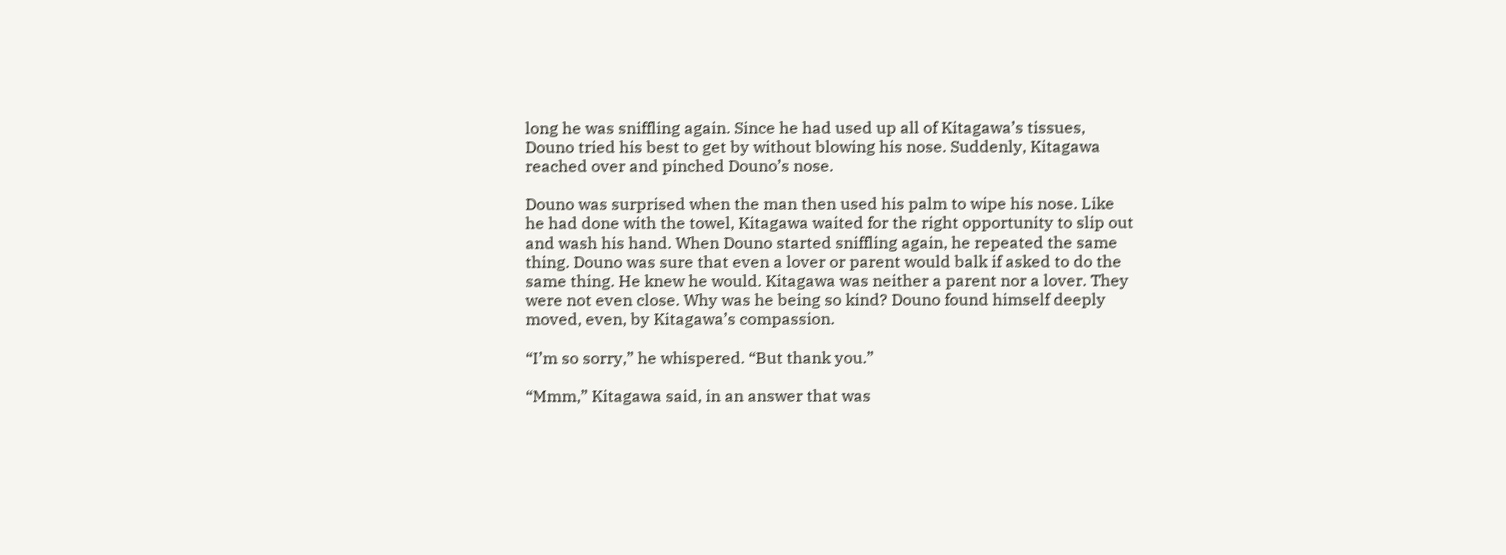long he was sniffling again. Since he had used up all of Kitagawa’s tissues, Douno tried his best to get by without blowing his nose. Suddenly, Kitagawa reached over and pinched Douno’s nose.

Douno was surprised when the man then used his palm to wipe his nose. Like he had done with the towel, Kitagawa waited for the right opportunity to slip out and wash his hand. When Douno started sniffling again, he repeated the same thing. Douno was sure that even a lover or parent would balk if asked to do the same thing. He knew he would. Kitagawa was neither a parent nor a lover. They were not even close. Why was he being so kind? Douno found himself deeply moved, even, by Kitagawa’s compassion.

“I’m so sorry,” he whispered. “But thank you.”

“Mmm,” Kitagawa said, in an answer that was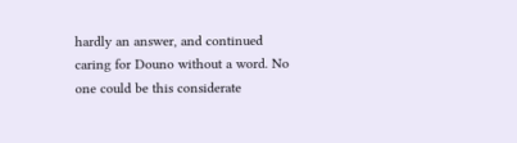hardly an answer, and continued caring for Douno without a word. No one could be this considerate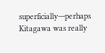superficially―perhaps Kitagawa was really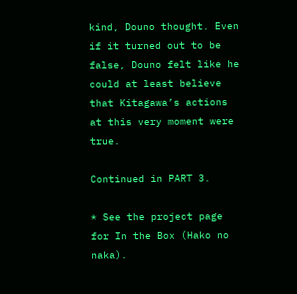kind, Douno thought. Even if it turned out to be false, Douno felt like he could at least believe that Kitagawa’s actions at this very moment were true.

Continued in PART 3.

* See the project page for In the Box (Hako no naka).